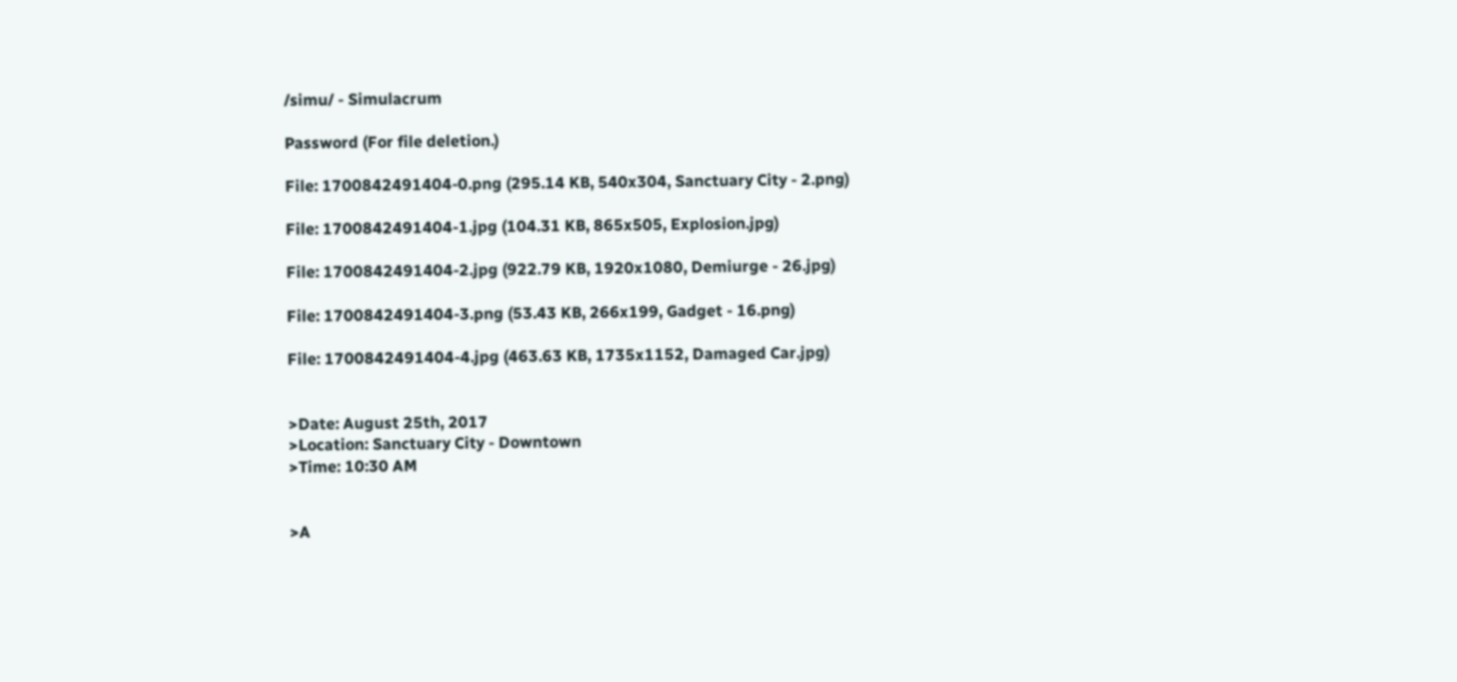/simu/ - Simulacrum

Password (For file deletion.)

File: 1700842491404-0.png (295.14 KB, 540x304, Sanctuary City - 2.png)

File: 1700842491404-1.jpg (104.31 KB, 865x505, Explosion.jpg)

File: 1700842491404-2.jpg (922.79 KB, 1920x1080, Demiurge - 26.jpg)

File: 1700842491404-3.png (53.43 KB, 266x199, Gadget - 16.png)

File: 1700842491404-4.jpg (463.63 KB, 1735x1152, Damaged Car.jpg)


>Date: August 25th, 2017
>Location: Sanctuary City - Downtown
>Time: 10:30 AM


>A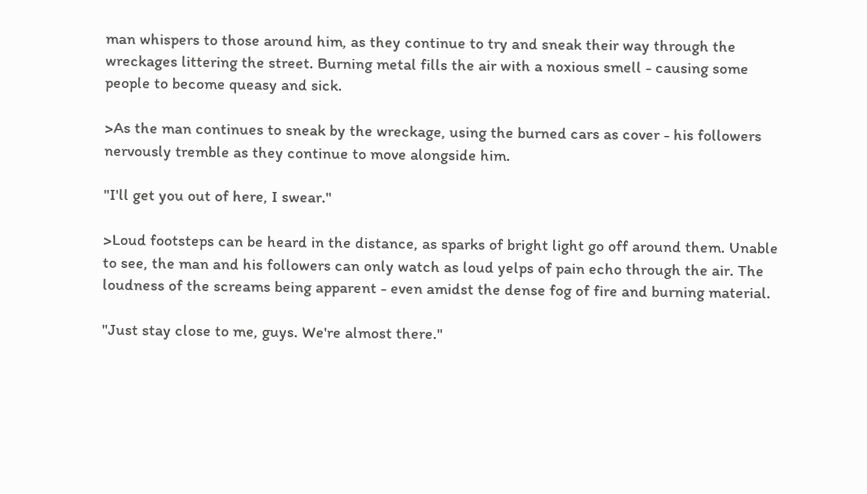man whispers to those around him, as they continue to try and sneak their way through the wreckages littering the street. Burning metal fills the air with a noxious smell - causing some people to become queasy and sick.

>As the man continues to sneak by the wreckage, using the burned cars as cover - his followers nervously tremble as they continue to move alongside him.

"I'll get you out of here, I swear."

>Loud footsteps can be heard in the distance, as sparks of bright light go off around them. Unable to see, the man and his followers can only watch as loud yelps of pain echo through the air. The loudness of the screams being apparent - even amidst the dense fog of fire and burning material.

"Just stay close to me, guys. We're almost there."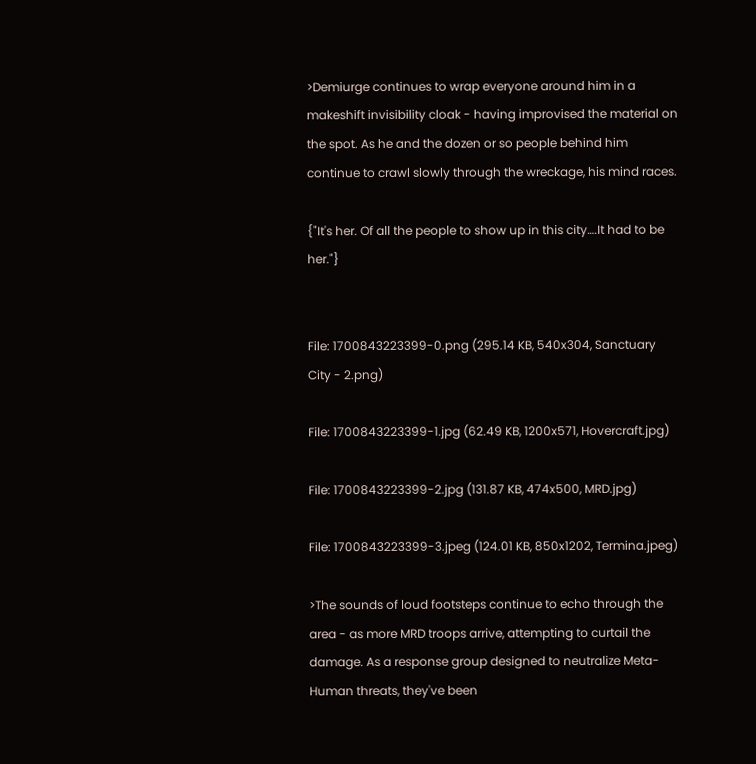>Demiurge continues to wrap everyone around him in a makeshift invisibility cloak - having improvised the material on the spot. As he and the dozen or so people behind him continue to crawl slowly through the wreckage, his mind races.

{"It's her. Of all the people to show up in this city….It had to be her."}


File: 1700843223399-0.png (295.14 KB, 540x304, Sanctuary City - 2.png)

File: 1700843223399-1.jpg (62.49 KB, 1200x571, Hovercraft.jpg)

File: 1700843223399-2.jpg (131.87 KB, 474x500, MRD.jpg)

File: 1700843223399-3.jpeg (124.01 KB, 850x1202, Termina.jpeg)

>The sounds of loud footsteps continue to echo through the area - as more MRD troops arrive, attempting to curtail the damage. As a response group designed to neutralize Meta-Human threats, they've been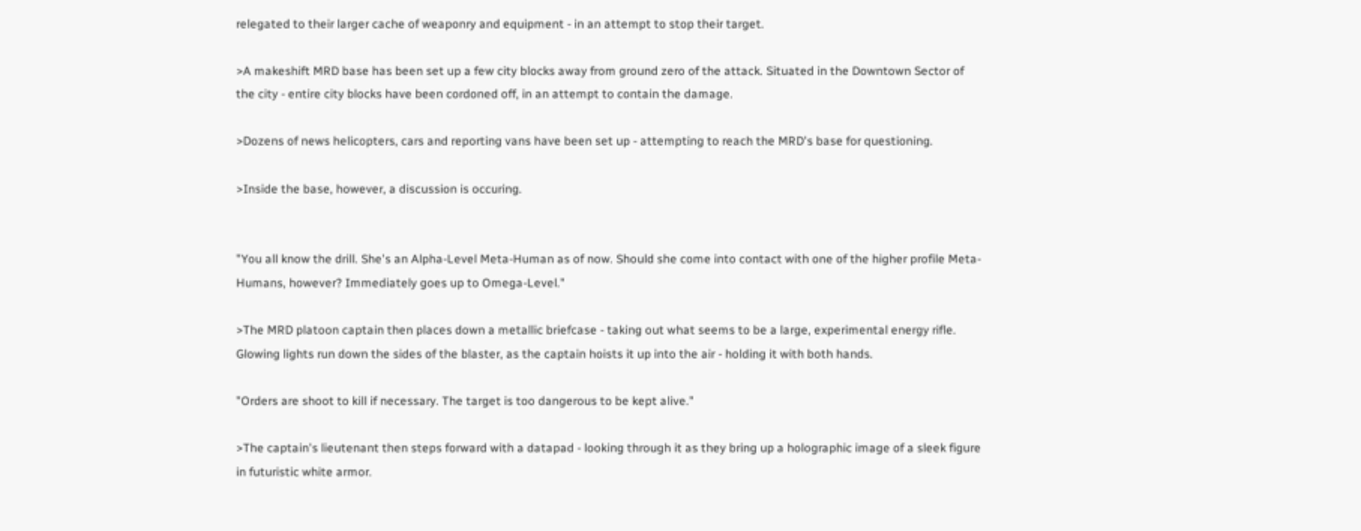relegated to their larger cache of weaponry and equipment - in an attempt to stop their target.

>A makeshift MRD base has been set up a few city blocks away from ground zero of the attack. Situated in the Downtown Sector of the city - entire city blocks have been cordoned off, in an attempt to contain the damage.

>Dozens of news helicopters, cars and reporting vans have been set up - attempting to reach the MRD's base for questioning.

>Inside the base, however, a discussion is occuring.


"You all know the drill. She's an Alpha-Level Meta-Human as of now. Should she come into contact with one of the higher profile Meta-Humans, however? Immediately goes up to Omega-Level."

>The MRD platoon captain then places down a metallic briefcase - taking out what seems to be a large, experimental energy rifle. Glowing lights run down the sides of the blaster, as the captain hoists it up into the air - holding it with both hands.

"Orders are shoot to kill if necessary. The target is too dangerous to be kept alive."

>The captain's lieutenant then steps forward with a datapad - looking through it as they bring up a holographic image of a sleek figure in futuristic white armor.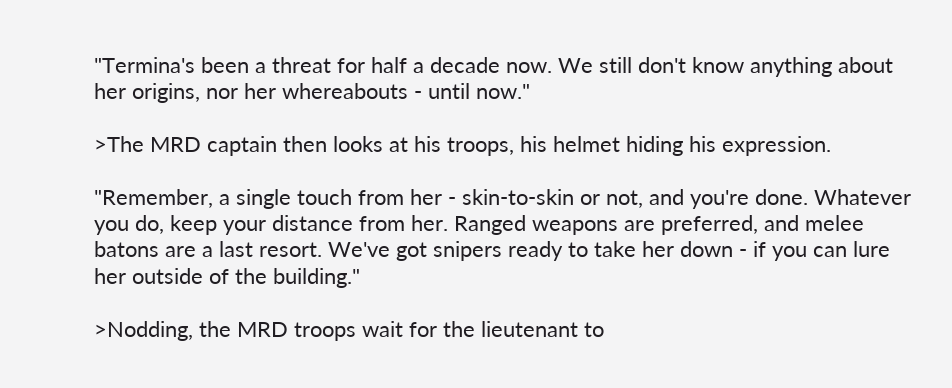"Termina's been a threat for half a decade now. We still don't know anything about her origins, nor her whereabouts - until now."

>The MRD captain then looks at his troops, his helmet hiding his expression.

"Remember, a single touch from her - skin-to-skin or not, and you're done. Whatever you do, keep your distance from her. Ranged weapons are preferred, and melee batons are a last resort. We've got snipers ready to take her down - if you can lure her outside of the building."

>Nodding, the MRD troops wait for the lieutenant to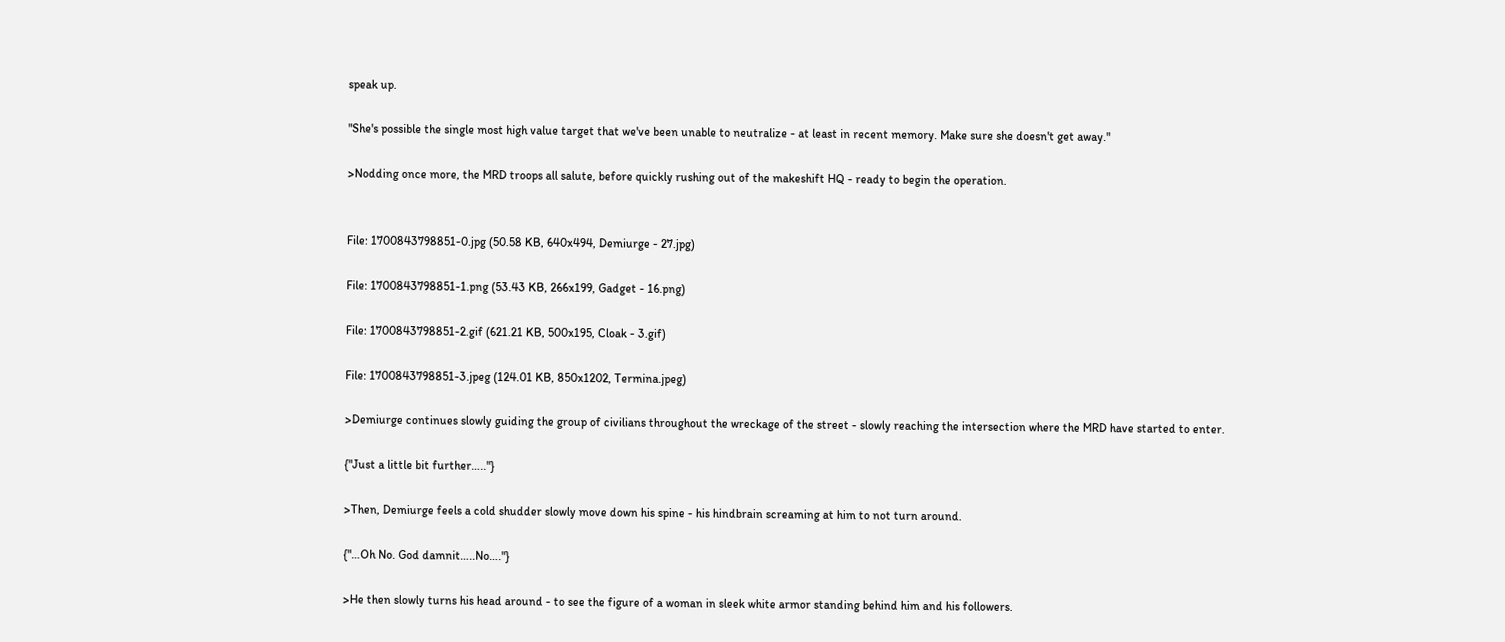speak up.

"She's possible the single most high value target that we've been unable to neutralize - at least in recent memory. Make sure she doesn't get away."

>Nodding once more, the MRD troops all salute, before quickly rushing out of the makeshift HQ - ready to begin the operation.


File: 1700843798851-0.jpg (50.58 KB, 640x494, Demiurge - 27.jpg)

File: 1700843798851-1.png (53.43 KB, 266x199, Gadget - 16.png)

File: 1700843798851-2.gif (621.21 KB, 500x195, Cloak - 3.gif)

File: 1700843798851-3.jpeg (124.01 KB, 850x1202, Termina.jpeg)

>Demiurge continues slowly guiding the group of civilians throughout the wreckage of the street - slowly reaching the intersection where the MRD have started to enter.

{"Just a little bit further….."}

>Then, Demiurge feels a cold shudder slowly move down his spine - his hindbrain screaming at him to not turn around.

{"…Oh No. God damnit…..No…."}

>He then slowly turns his head around - to see the figure of a woman in sleek white armor standing behind him and his followers.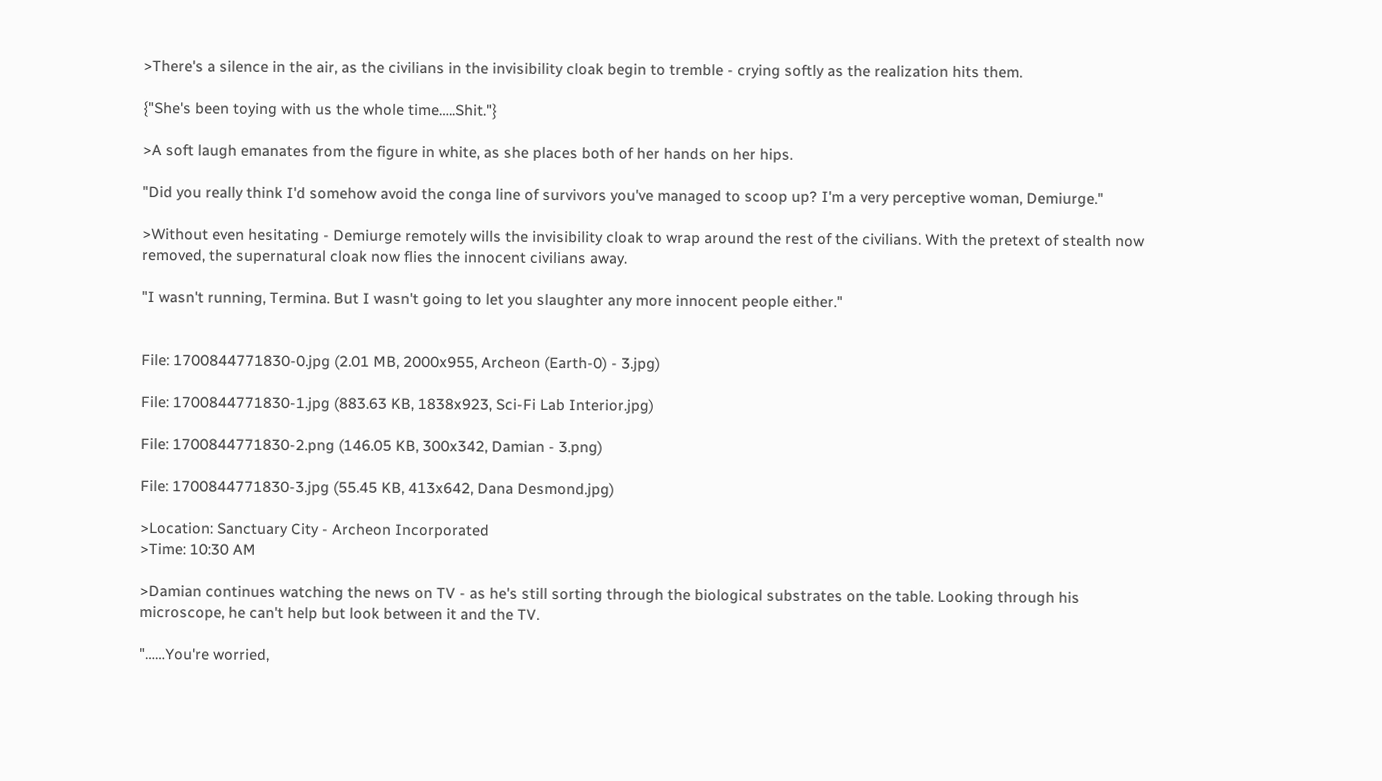>There's a silence in the air, as the civilians in the invisibility cloak begin to tremble - crying softly as the realization hits them.

{"She's been toying with us the whole time…..Shit."}

>A soft laugh emanates from the figure in white, as she places both of her hands on her hips.

"Did you really think I'd somehow avoid the conga line of survivors you've managed to scoop up? I'm a very perceptive woman, Demiurge."

>Without even hesitating - Demiurge remotely wills the invisibility cloak to wrap around the rest of the civilians. With the pretext of stealth now removed, the supernatural cloak now flies the innocent civilians away.

"I wasn't running, Termina. But I wasn't going to let you slaughter any more innocent people either."


File: 1700844771830-0.jpg (2.01 MB, 2000x955, Archeon (Earth-0) - 3.jpg)

File: 1700844771830-1.jpg (883.63 KB, 1838x923, Sci-Fi Lab Interior.jpg)

File: 1700844771830-2.png (146.05 KB, 300x342, Damian - 3.png)

File: 1700844771830-3.jpg (55.45 KB, 413x642, Dana Desmond.jpg)

>Location: Sanctuary City - Archeon Incorporated
>Time: 10:30 AM

>Damian continues watching the news on TV - as he's still sorting through the biological substrates on the table. Looking through his microscope, he can't help but look between it and the TV.

"……You're worried,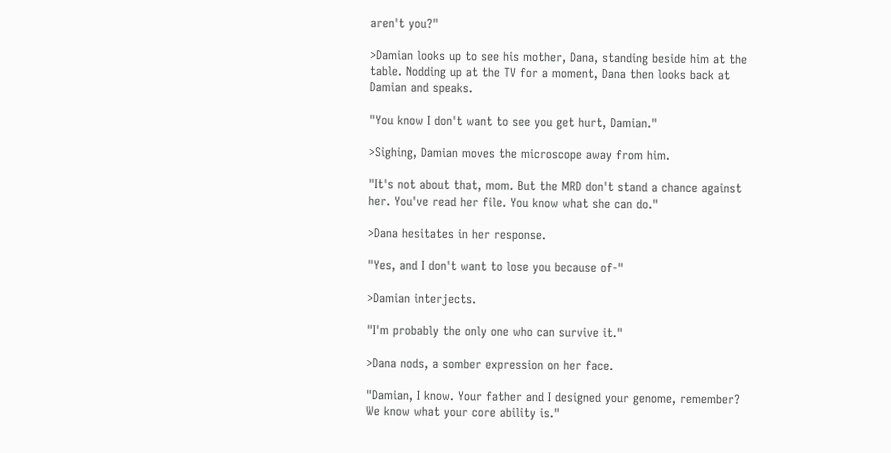aren't you?"

>Damian looks up to see his mother, Dana, standing beside him at the table. Nodding up at the TV for a moment, Dana then looks back at Damian and speaks.

"You know I don't want to see you get hurt, Damian."

>Sighing, Damian moves the microscope away from him.

"It's not about that, mom. But the MRD don't stand a chance against her. You've read her file. You know what she can do."

>Dana hesitates in her response.

"Yes, and I don't want to lose you because of-"

>Damian interjects.

"I'm probably the only one who can survive it."

>Dana nods, a somber expression on her face.

"Damian, I know. Your father and I designed your genome, remember? We know what your core ability is."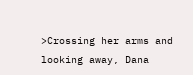>Crossing her arms and looking away, Dana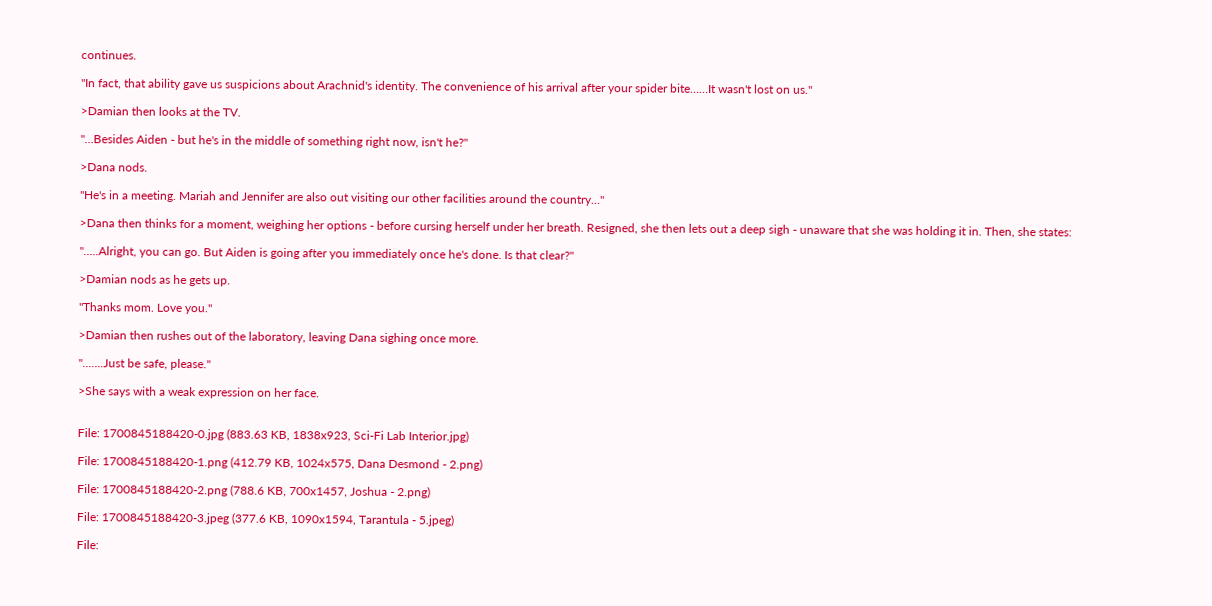continues.

"In fact, that ability gave us suspicions about Arachnid's identity. The convenience of his arrival after your spider bite……It wasn't lost on us."

>Damian then looks at the TV.

"…Besides Aiden - but he's in the middle of something right now, isn't he?"

>Dana nods.

"He's in a meeting. Mariah and Jennifer are also out visiting our other facilities around the country…"

>Dana then thinks for a moment, weighing her options - before cursing herself under her breath. Resigned, she then lets out a deep sigh - unaware that she was holding it in. Then, she states:

"…..Alright, you can go. But Aiden is going after you immediately once he's done. Is that clear?"

>Damian nods as he gets up.

"Thanks mom. Love you."

>Damian then rushes out of the laboratory, leaving Dana sighing once more.

"…….Just be safe, please."

>She says with a weak expression on her face.


File: 1700845188420-0.jpg (883.63 KB, 1838x923, Sci-Fi Lab Interior.jpg)

File: 1700845188420-1.png (412.79 KB, 1024x575, Dana Desmond - 2.png)

File: 1700845188420-2.png (788.6 KB, 700x1457, Joshua - 2.png)

File: 1700845188420-3.jpeg (377.6 KB, 1090x1594, Tarantula - 5.jpeg)

File: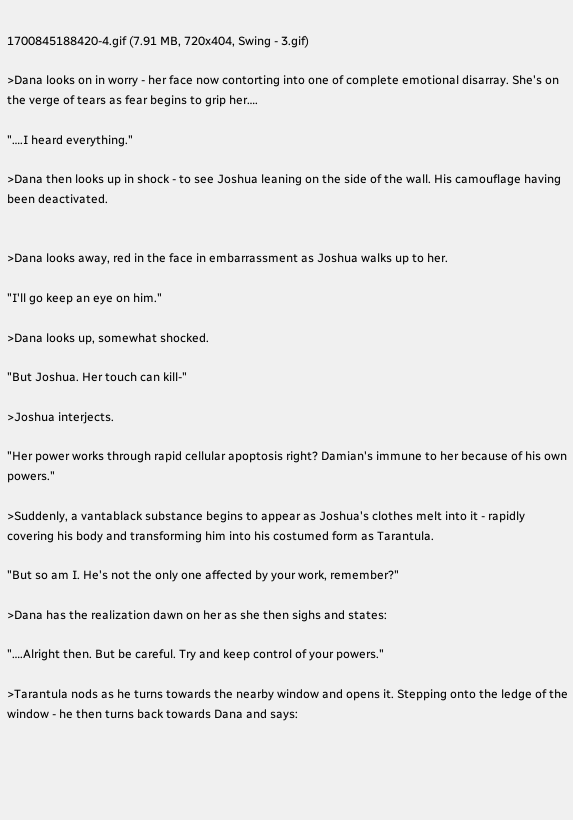1700845188420-4.gif (7.91 MB, 720x404, Swing - 3.gif)

>Dana looks on in worry - her face now contorting into one of complete emotional disarray. She's on the verge of tears as fear begins to grip her….

"….I heard everything."

>Dana then looks up in shock - to see Joshua leaning on the side of the wall. His camouflage having been deactivated.


>Dana looks away, red in the face in embarrassment as Joshua walks up to her.

"I'll go keep an eye on him."

>Dana looks up, somewhat shocked.

"But Joshua. Her touch can kill-"

>Joshua interjects.

"Her power works through rapid cellular apoptosis right? Damian's immune to her because of his own powers."

>Suddenly, a vantablack substance begins to appear as Joshua's clothes melt into it - rapidly covering his body and transforming him into his costumed form as Tarantula.

"But so am I. He's not the only one affected by your work, remember?"

>Dana has the realization dawn on her as she then sighs and states:

"….Alright then. But be careful. Try and keep control of your powers."

>Tarantula nods as he turns towards the nearby window and opens it. Stepping onto the ledge of the window - he then turns back towards Dana and says: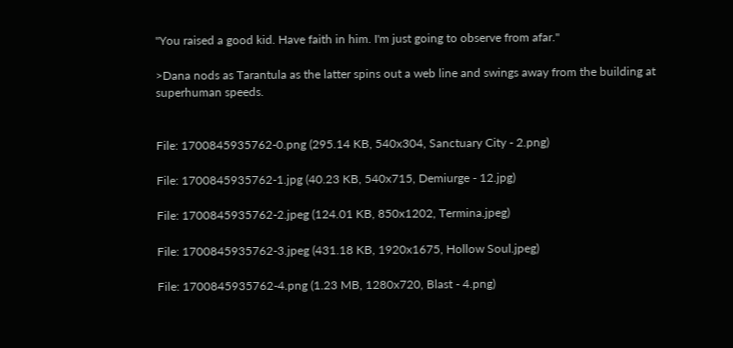"You raised a good kid. Have faith in him. I'm just going to observe from afar."

>Dana nods as Tarantula as the latter spins out a web line and swings away from the building at superhuman speeds.


File: 1700845935762-0.png (295.14 KB, 540x304, Sanctuary City - 2.png)

File: 1700845935762-1.jpg (40.23 KB, 540x715, Demiurge - 12.jpg)

File: 1700845935762-2.jpeg (124.01 KB, 850x1202, Termina.jpeg)

File: 1700845935762-3.jpeg (431.18 KB, 1920x1675, Hollow Soul.jpeg)

File: 1700845935762-4.png (1.23 MB, 1280x720, Blast - 4.png)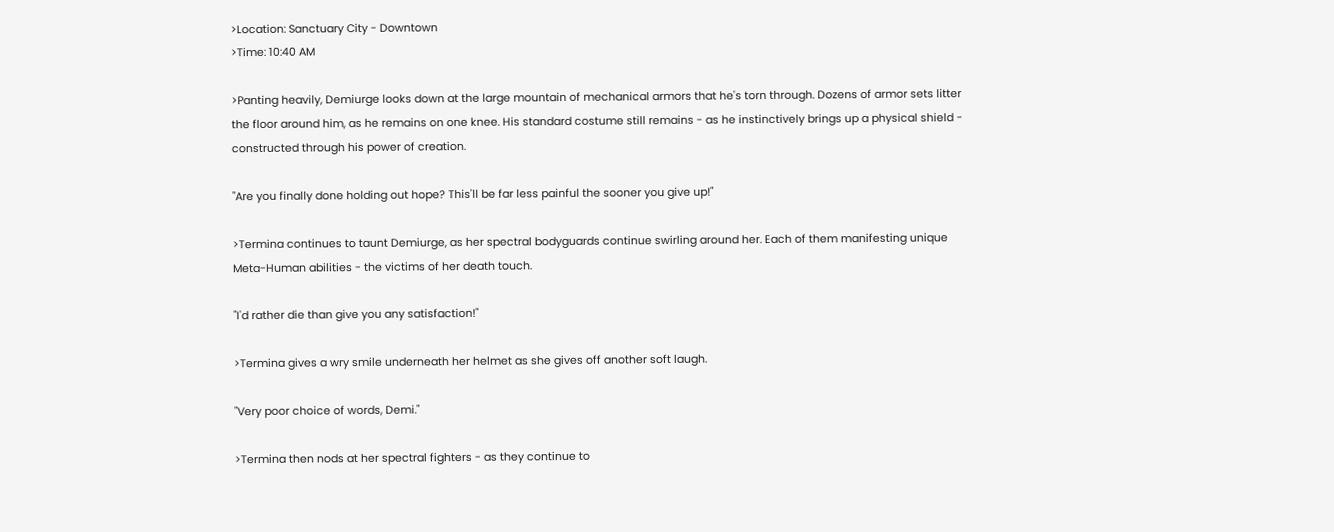>Location: Sanctuary City - Downtown
>Time: 10:40 AM

>Panting heavily, Demiurge looks down at the large mountain of mechanical armors that he's torn through. Dozens of armor sets litter the floor around him, as he remains on one knee. His standard costume still remains - as he instinctively brings up a physical shield - constructed through his power of creation.

"Are you finally done holding out hope? This'll be far less painful the sooner you give up!"

>Termina continues to taunt Demiurge, as her spectral bodyguards continue swirling around her. Each of them manifesting unique Meta-Human abilities - the victims of her death touch.

"I'd rather die than give you any satisfaction!"

>Termina gives a wry smile underneath her helmet as she gives off another soft laugh.

"Very poor choice of words, Demi."

>Termina then nods at her spectral fighters - as they continue to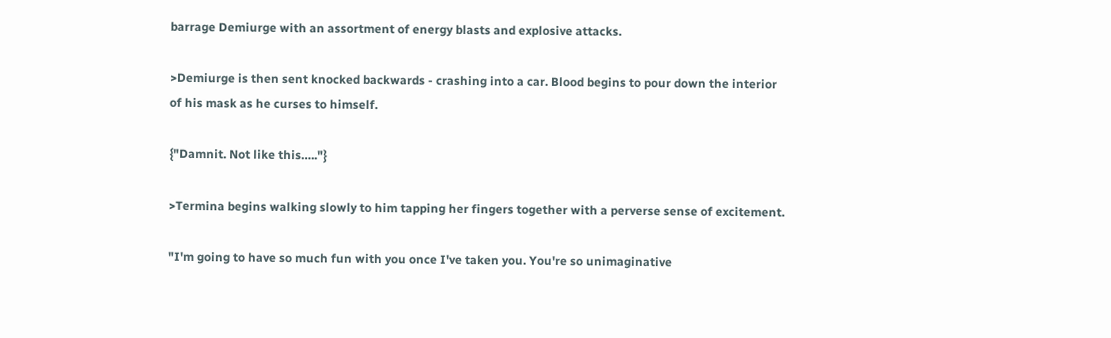barrage Demiurge with an assortment of energy blasts and explosive attacks.

>Demiurge is then sent knocked backwards - crashing into a car. Blood begins to pour down the interior of his mask as he curses to himself.

{"Damnit. Not like this….."}

>Termina begins walking slowly to him tapping her fingers together with a perverse sense of excitement.

"I'm going to have so much fun with you once I've taken you. You're so unimaginative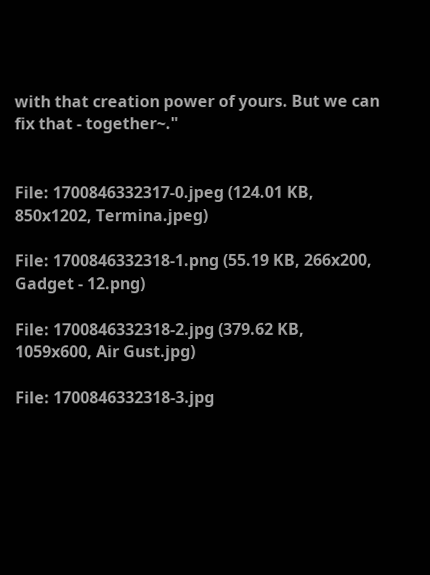with that creation power of yours. But we can fix that - together~."


File: 1700846332317-0.jpeg (124.01 KB, 850x1202, Termina.jpeg)

File: 1700846332318-1.png (55.19 KB, 266x200, Gadget - 12.png)

File: 1700846332318-2.jpg (379.62 KB, 1059x600, Air Gust.jpg)

File: 1700846332318-3.jpg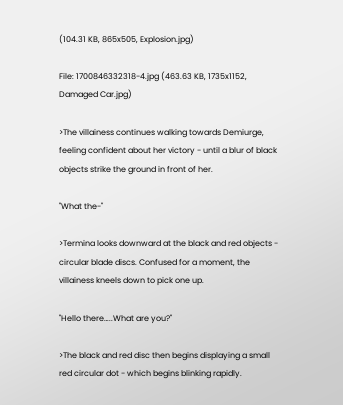(104.31 KB, 865x505, Explosion.jpg)

File: 1700846332318-4.jpg (463.63 KB, 1735x1152, Damaged Car.jpg)

>The villainess continues walking towards Demiurge, feeling confident about her victory - until a blur of black objects strike the ground in front of her.

"What the-"

>Termina looks downward at the black and red objects - circular blade discs. Confused for a moment, the villainess kneels down to pick one up.

"Hello there…..What are you?"

>The black and red disc then begins displaying a small red circular dot - which begins blinking rapidly.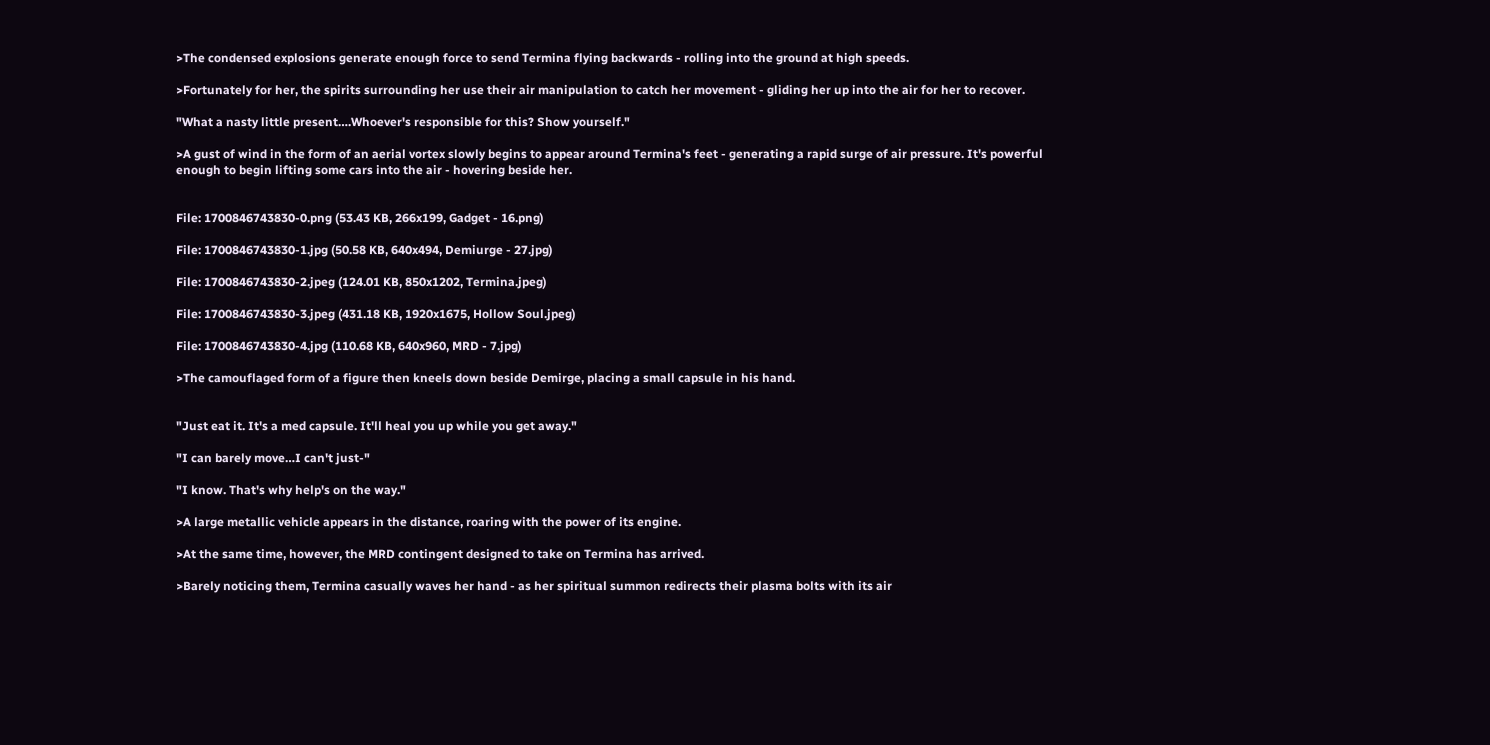>The condensed explosions generate enough force to send Termina flying backwards - rolling into the ground at high speeds.

>Fortunately for her, the spirits surrounding her use their air manipulation to catch her movement - gliding her up into the air for her to recover.

"What a nasty little present….Whoever's responsible for this? Show yourself."

>A gust of wind in the form of an aerial vortex slowly begins to appear around Termina's feet - generating a rapid surge of air pressure. It's powerful enough to begin lifting some cars into the air - hovering beside her.


File: 1700846743830-0.png (53.43 KB, 266x199, Gadget - 16.png)

File: 1700846743830-1.jpg (50.58 KB, 640x494, Demiurge - 27.jpg)

File: 1700846743830-2.jpeg (124.01 KB, 850x1202, Termina.jpeg)

File: 1700846743830-3.jpeg (431.18 KB, 1920x1675, Hollow Soul.jpeg)

File: 1700846743830-4.jpg (110.68 KB, 640x960, MRD - 7.jpg)

>The camouflaged form of a figure then kneels down beside Demirge, placing a small capsule in his hand.


"Just eat it. It's a med capsule. It'll heal you up while you get away."

"I can barely move…I can't just-"

"I know. That's why help's on the way."

>A large metallic vehicle appears in the distance, roaring with the power of its engine.

>At the same time, however, the MRD contingent designed to take on Termina has arrived.

>Barely noticing them, Termina casually waves her hand - as her spiritual summon redirects their plasma bolts with its air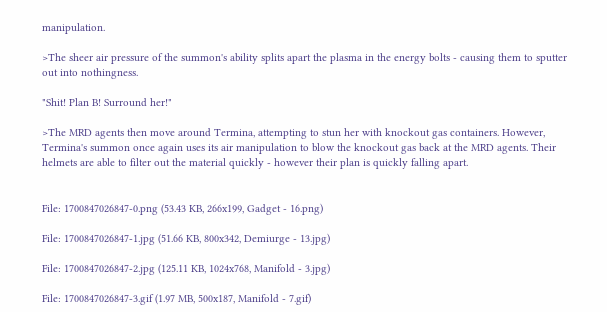manipulation.

>The sheer air pressure of the summon's ability splits apart the plasma in the energy bolts - causing them to sputter out into nothingness.

"Shit! Plan B! Surround her!"

>The MRD agents then move around Termina, attempting to stun her with knockout gas containers. However, Termina's summon once again uses its air manipulation to blow the knockout gas back at the MRD agents. Their helmets are able to filter out the material quickly - however their plan is quickly falling apart.


File: 1700847026847-0.png (53.43 KB, 266x199, Gadget - 16.png)

File: 1700847026847-1.jpg (51.66 KB, 800x342, Demiurge - 13.jpg)

File: 1700847026847-2.jpg (125.11 KB, 1024x768, Manifold - 3.jpg)

File: 1700847026847-3.gif (1.97 MB, 500x187, Manifold - 7.gif)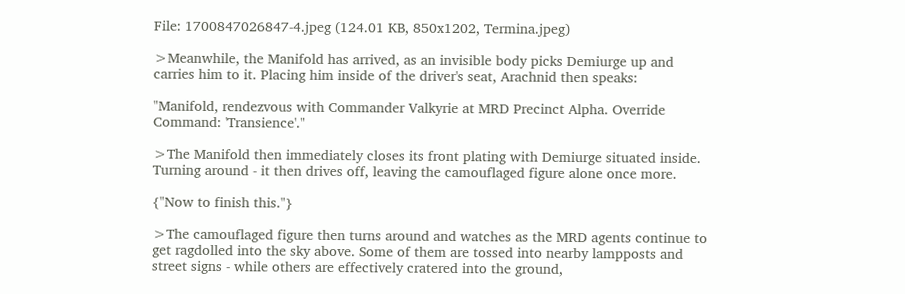File: 1700847026847-4.jpeg (124.01 KB, 850x1202, Termina.jpeg)

>Meanwhile, the Manifold has arrived, as an invisible body picks Demiurge up and carries him to it. Placing him inside of the driver's seat, Arachnid then speaks:

"Manifold, rendezvous with Commander Valkyrie at MRD Precinct Alpha. Override Command: 'Transience'."

>The Manifold then immediately closes its front plating with Demiurge situated inside. Turning around - it then drives off, leaving the camouflaged figure alone once more.

{"Now to finish this."}

>The camouflaged figure then turns around and watches as the MRD agents continue to get ragdolled into the sky above. Some of them are tossed into nearby lampposts and street signs - while others are effectively cratered into the ground,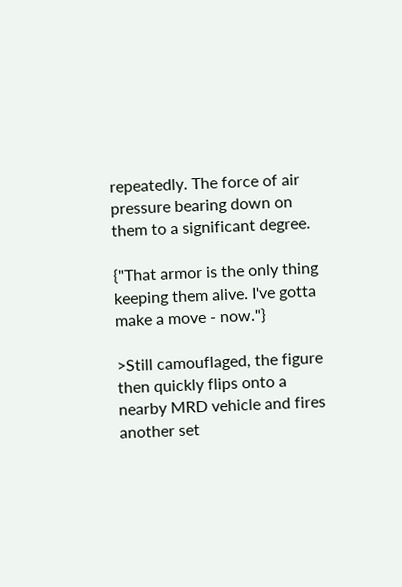repeatedly. The force of air pressure bearing down on them to a significant degree.

{"That armor is the only thing keeping them alive. I've gotta make a move - now."}

>Still camouflaged, the figure then quickly flips onto a nearby MRD vehicle and fires another set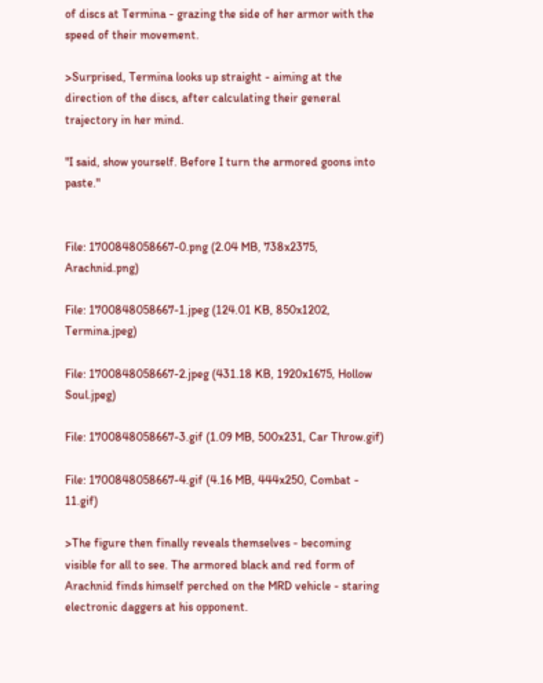of discs at Termina - grazing the side of her armor with the speed of their movement.

>Surprised, Termina looks up straight - aiming at the direction of the discs, after calculating their general trajectory in her mind.

"I said, show yourself. Before I turn the armored goons into paste."


File: 1700848058667-0.png (2.04 MB, 738x2375, Arachnid.png)

File: 1700848058667-1.jpeg (124.01 KB, 850x1202, Termina.jpeg)

File: 1700848058667-2.jpeg (431.18 KB, 1920x1675, Hollow Soul.jpeg)

File: 1700848058667-3.gif (1.09 MB, 500x231, Car Throw.gif)

File: 1700848058667-4.gif (4.16 MB, 444x250, Combat - 11.gif)

>The figure then finally reveals themselves - becoming visible for all to see. The armored black and red form of Arachnid finds himself perched on the MRD vehicle - staring electronic daggers at his opponent.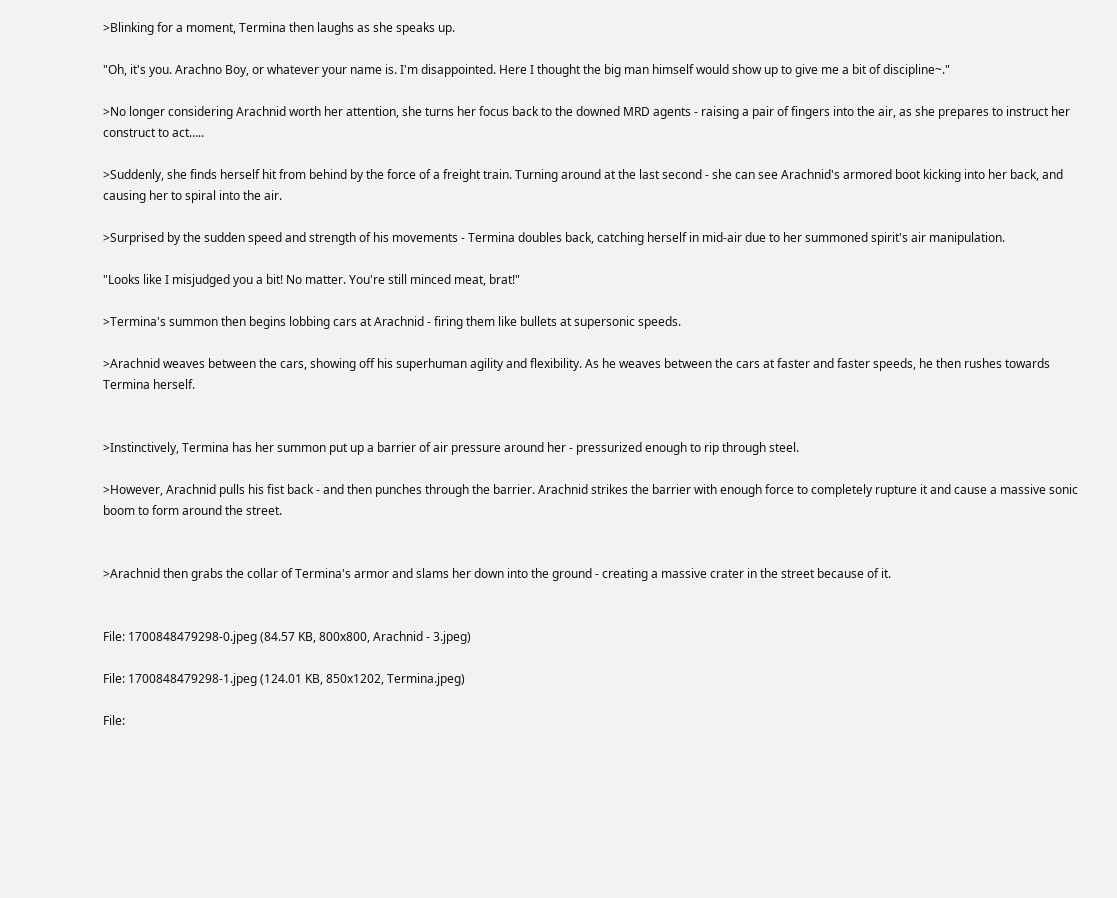>Blinking for a moment, Termina then laughs as she speaks up.

"Oh, it's you. Arachno Boy, or whatever your name is. I'm disappointed. Here I thought the big man himself would show up to give me a bit of discipline~."

>No longer considering Arachnid worth her attention, she turns her focus back to the downed MRD agents - raising a pair of fingers into the air, as she prepares to instruct her construct to act…..

>Suddenly, she finds herself hit from behind by the force of a freight train. Turning around at the last second - she can see Arachnid's armored boot kicking into her back, and causing her to spiral into the air.

>Surprised by the sudden speed and strength of his movements - Termina doubles back, catching herself in mid-air due to her summoned spirit's air manipulation.

"Looks like I misjudged you a bit! No matter. You're still minced meat, brat!"

>Termina's summon then begins lobbing cars at Arachnid - firing them like bullets at supersonic speeds.

>Arachnid weaves between the cars, showing off his superhuman agility and flexibility. As he weaves between the cars at faster and faster speeds, he then rushes towards Termina herself.


>Instinctively, Termina has her summon put up a barrier of air pressure around her - pressurized enough to rip through steel.

>However, Arachnid pulls his fist back - and then punches through the barrier. Arachnid strikes the barrier with enough force to completely rupture it and cause a massive sonic boom to form around the street.


>Arachnid then grabs the collar of Termina's armor and slams her down into the ground - creating a massive crater in the street because of it.


File: 1700848479298-0.jpeg (84.57 KB, 800x800, Arachnid - 3.jpeg)

File: 1700848479298-1.jpeg (124.01 KB, 850x1202, Termina.jpeg)

File: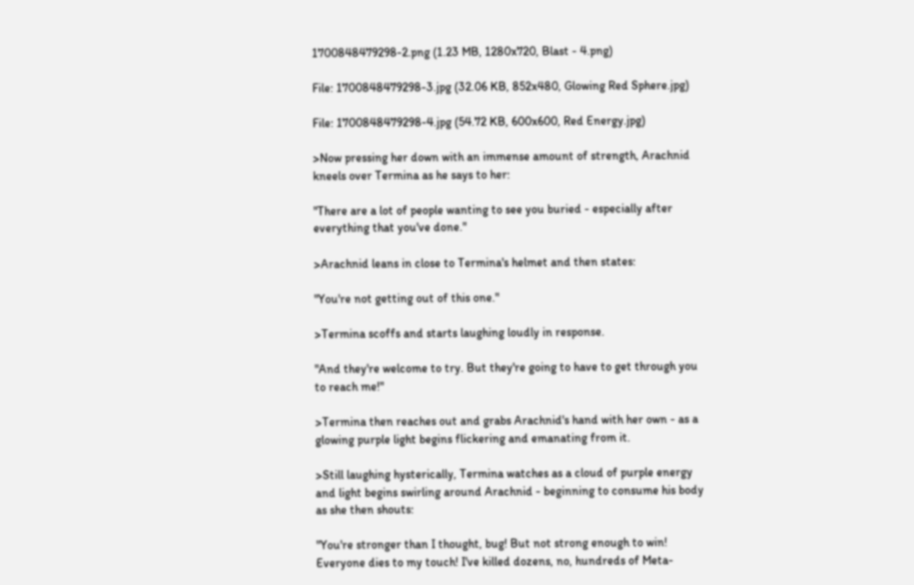1700848479298-2.png (1.23 MB, 1280x720, Blast - 4.png)

File: 1700848479298-3.jpg (32.06 KB, 852x480, Glowing Red Sphere.jpg)

File: 1700848479298-4.jpg (54.72 KB, 600x600, Red Energy.jpg)

>Now pressing her down with an immense amount of strength, Arachnid kneels over Termina as he says to her:

"There are a lot of people wanting to see you buried - especially after everything that you've done."

>Arachnid leans in close to Termina's helmet and then states:

"You're not getting out of this one."

>Termina scoffs and starts laughing loudly in response.

"And they're welcome to try. But they're going to have to get through you to reach me!"

>Termina then reaches out and grabs Arachnid's hand with her own - as a glowing purple light begins flickering and emanating from it.

>Still laughing hysterically, Termina watches as a cloud of purple energy and light begins swirling around Arachnid - beginning to consume his body as she then shouts:

"You're stronger than I thought, bug! But not strong enough to win! Everyone dies to my touch! I've killed dozens, no, hundreds of Meta-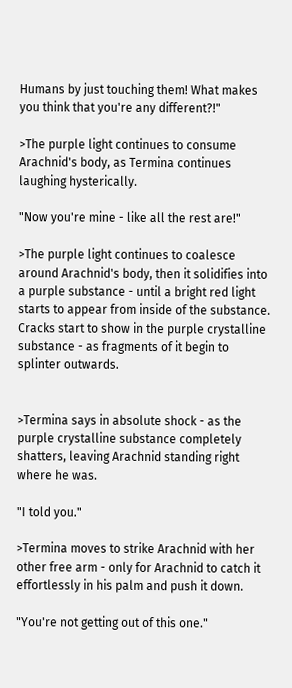Humans by just touching them! What makes you think that you're any different?!"

>The purple light continues to consume Arachnid's body, as Termina continues laughing hysterically.

"Now you're mine - like all the rest are!"

>The purple light continues to coalesce around Arachnid's body, then it solidifies into a purple substance - until a bright red light starts to appear from inside of the substance. Cracks start to show in the purple crystalline substance - as fragments of it begin to splinter outwards.


>Termina says in absolute shock - as the purple crystalline substance completely shatters, leaving Arachnid standing right where he was.

"I told you."

>Termina moves to strike Arachnid with her other free arm - only for Arachnid to catch it effortlessly in his palm and push it down.

"You're not getting out of this one."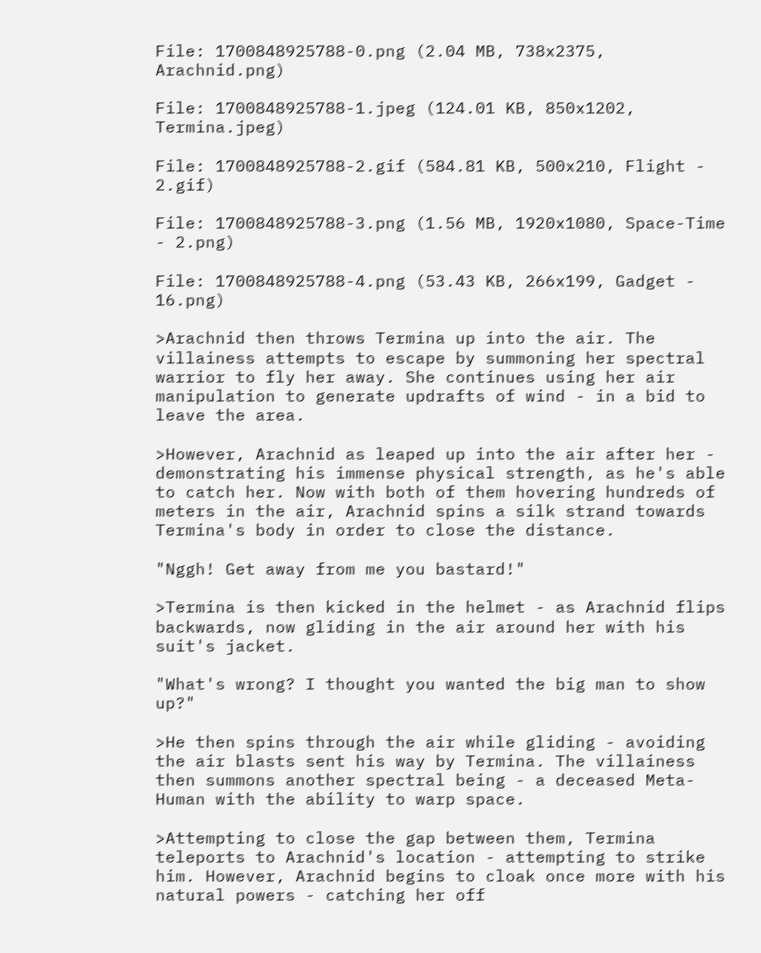File: 1700848925788-0.png (2.04 MB, 738x2375, Arachnid.png)

File: 1700848925788-1.jpeg (124.01 KB, 850x1202, Termina.jpeg)

File: 1700848925788-2.gif (584.81 KB, 500x210, Flight - 2.gif)

File: 1700848925788-3.png (1.56 MB, 1920x1080, Space-Time - 2.png)

File: 1700848925788-4.png (53.43 KB, 266x199, Gadget - 16.png)

>Arachnid then throws Termina up into the air. The villainess attempts to escape by summoning her spectral warrior to fly her away. She continues using her air manipulation to generate updrafts of wind - in a bid to leave the area.

>However, Arachnid as leaped up into the air after her - demonstrating his immense physical strength, as he's able to catch her. Now with both of them hovering hundreds of meters in the air, Arachnid spins a silk strand towards Termina's body in order to close the distance.

"Nggh! Get away from me you bastard!"

>Termina is then kicked in the helmet - as Arachnid flips backwards, now gliding in the air around her with his suit's jacket.

"What's wrong? I thought you wanted the big man to show up?"

>He then spins through the air while gliding - avoiding the air blasts sent his way by Termina. The villainess then summons another spectral being - a deceased Meta-Human with the ability to warp space.

>Attempting to close the gap between them, Termina teleports to Arachnid's location - attempting to strike him. However, Arachnid begins to cloak once more with his natural powers - catching her off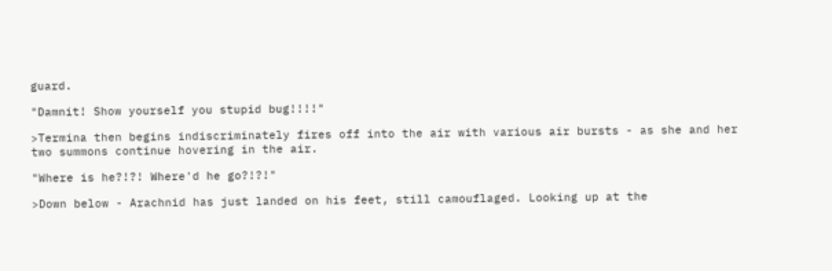guard.

"Damnit! Show yourself you stupid bug!!!!"

>Termina then begins indiscriminately fires off into the air with various air bursts - as she and her two summons continue hovering in the air.

"Where is he?!?! Where'd he go?!?!"

>Down below - Arachnid has just landed on his feet, still camouflaged. Looking up at the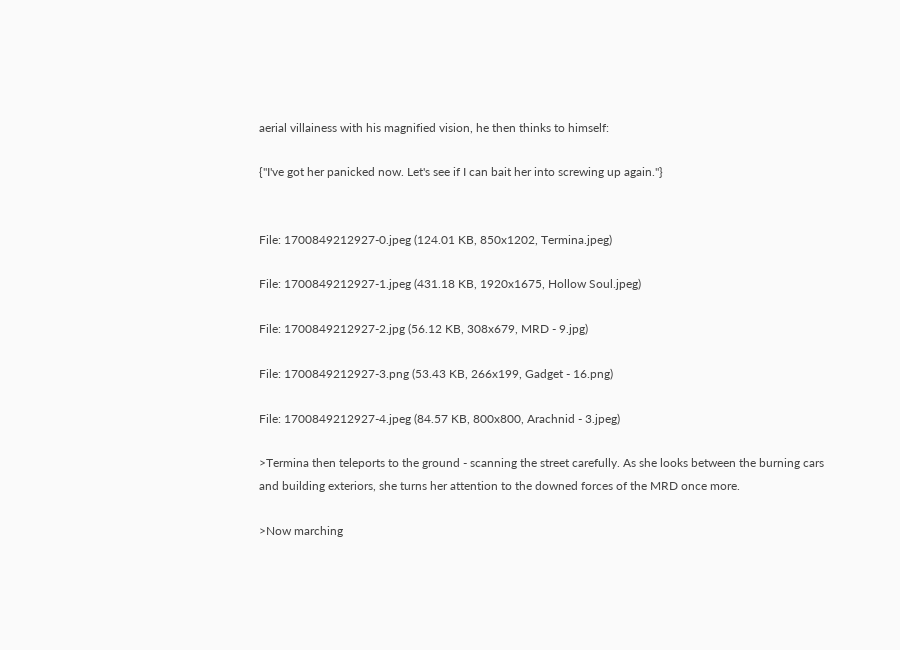aerial villainess with his magnified vision, he then thinks to himself:

{"I've got her panicked now. Let's see if I can bait her into screwing up again."}


File: 1700849212927-0.jpeg (124.01 KB, 850x1202, Termina.jpeg)

File: 1700849212927-1.jpeg (431.18 KB, 1920x1675, Hollow Soul.jpeg)

File: 1700849212927-2.jpg (56.12 KB, 308x679, MRD - 9.jpg)

File: 1700849212927-3.png (53.43 KB, 266x199, Gadget - 16.png)

File: 1700849212927-4.jpeg (84.57 KB, 800x800, Arachnid - 3.jpeg)

>Termina then teleports to the ground - scanning the street carefully. As she looks between the burning cars and building exteriors, she turns her attention to the downed forces of the MRD once more.

>Now marching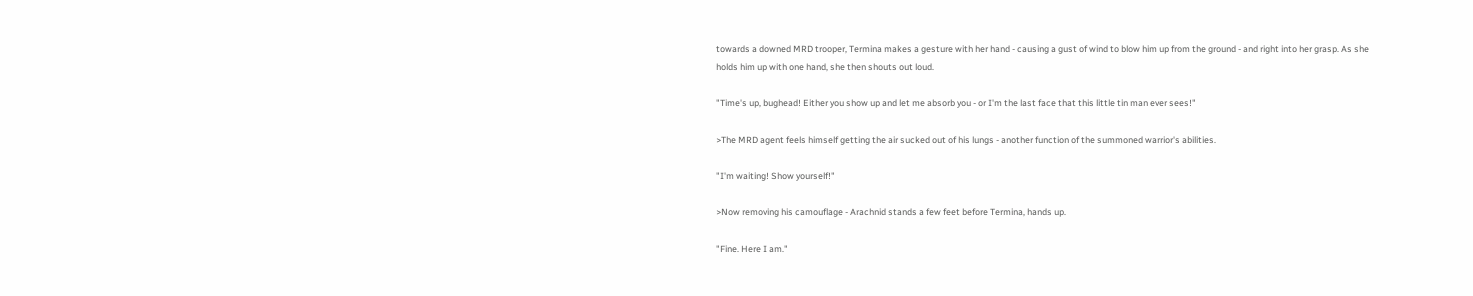towards a downed MRD trooper, Termina makes a gesture with her hand - causing a gust of wind to blow him up from the ground - and right into her grasp. As she holds him up with one hand, she then shouts out loud.

"Time's up, bughead! Either you show up and let me absorb you - or I'm the last face that this little tin man ever sees!"

>The MRD agent feels himself getting the air sucked out of his lungs - another function of the summoned warrior's abilities.

"I'm waiting! Show yourself!"

>Now removing his camouflage - Arachnid stands a few feet before Termina, hands up.

"Fine. Here I am."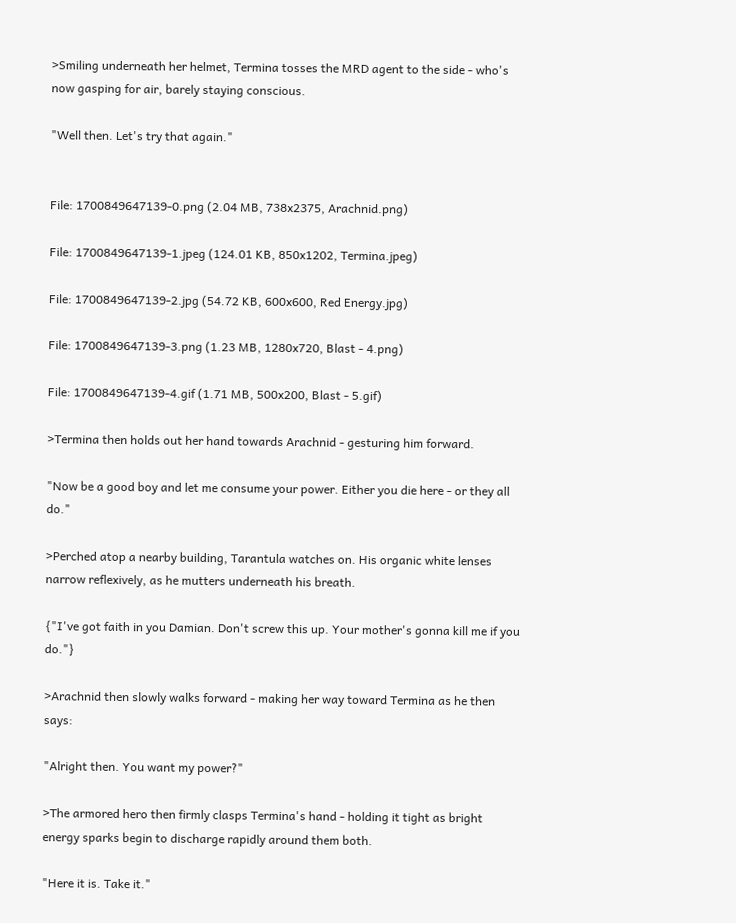>Smiling underneath her helmet, Termina tosses the MRD agent to the side - who's now gasping for air, barely staying conscious.

"Well then. Let's try that again."


File: 1700849647139-0.png (2.04 MB, 738x2375, Arachnid.png)

File: 1700849647139-1.jpeg (124.01 KB, 850x1202, Termina.jpeg)

File: 1700849647139-2.jpg (54.72 KB, 600x600, Red Energy.jpg)

File: 1700849647139-3.png (1.23 MB, 1280x720, Blast - 4.png)

File: 1700849647139-4.gif (1.71 MB, 500x200, Blast - 5.gif)

>Termina then holds out her hand towards Arachnid - gesturing him forward.

"Now be a good boy and let me consume your power. Either you die here - or they all do."

>Perched atop a nearby building, Tarantula watches on. His organic white lenses narrow reflexively, as he mutters underneath his breath.

{"I've got faith in you Damian. Don't screw this up. Your mother's gonna kill me if you do."}

>Arachnid then slowly walks forward - making her way toward Termina as he then says:

"Alright then. You want my power?"

>The armored hero then firmly clasps Termina's hand - holding it tight as bright energy sparks begin to discharge rapidly around them both.

"Here it is. Take it."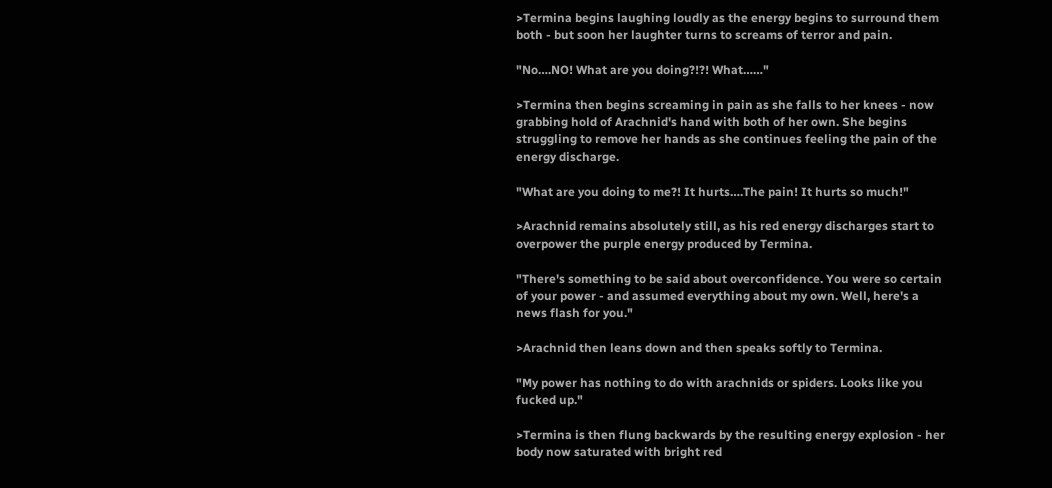>Termina begins laughing loudly as the energy begins to surround them both - but soon her laughter turns to screams of terror and pain.

"No….NO! What are you doing?!?! What……"

>Termina then begins screaming in pain as she falls to her knees - now grabbing hold of Arachnid's hand with both of her own. She begins struggling to remove her hands as she continues feeling the pain of the energy discharge.

"What are you doing to me?! It hurts….The pain! It hurts so much!"

>Arachnid remains absolutely still, as his red energy discharges start to overpower the purple energy produced by Termina.

"There's something to be said about overconfidence. You were so certain of your power - and assumed everything about my own. Well, here's a news flash for you."

>Arachnid then leans down and then speaks softly to Termina.

"My power has nothing to do with arachnids or spiders. Looks like you fucked up."

>Termina is then flung backwards by the resulting energy explosion - her body now saturated with bright red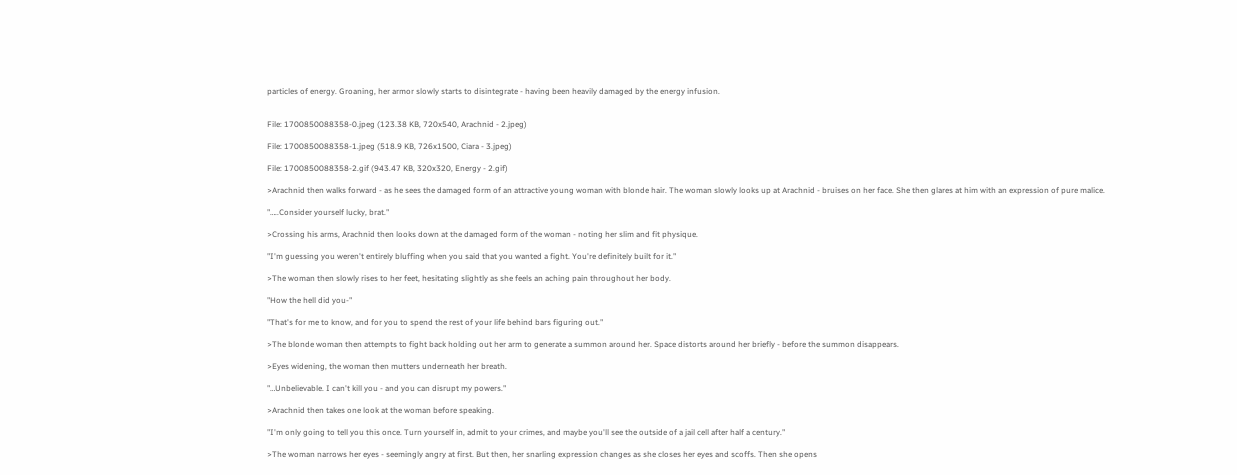particles of energy. Groaning, her armor slowly starts to disintegrate - having been heavily damaged by the energy infusion.


File: 1700850088358-0.jpeg (123.38 KB, 720x540, Arachnid - 2.jpeg)

File: 1700850088358-1.jpeg (518.9 KB, 726x1500, Ciara - 3.jpeg)

File: 1700850088358-2.gif (943.47 KB, 320x320, Energy - 2.gif)

>Arachnid then walks forward - as he sees the damaged form of an attractive young woman with blonde hair. The woman slowly looks up at Arachnid - bruises on her face. She then glares at him with an expression of pure malice.

"…..Consider yourself lucky, brat."

>Crossing his arms, Arachnid then looks down at the damaged form of the woman - noting her slim and fit physique.

"I'm guessing you weren't entirely bluffing when you said that you wanted a fight. You're definitely built for it."

>The woman then slowly rises to her feet, hesitating slightly as she feels an aching pain throughout her body.

"How the hell did you-"

"That's for me to know, and for you to spend the rest of your life behind bars figuring out."

>The blonde woman then attempts to fight back holding out her arm to generate a summon around her. Space distorts around her briefly - before the summon disappears.

>Eyes widening, the woman then mutters underneath her breath.

"…Unbelievable. I can't kill you - and you can disrupt my powers."

>Arachnid then takes one look at the woman before speaking.

"I'm only going to tell you this once. Turn yourself in, admit to your crimes, and maybe you'll see the outside of a jail cell after half a century."

>The woman narrows her eyes - seemingly angry at first. But then, her snarling expression changes as she closes her eyes and scoffs. Then she opens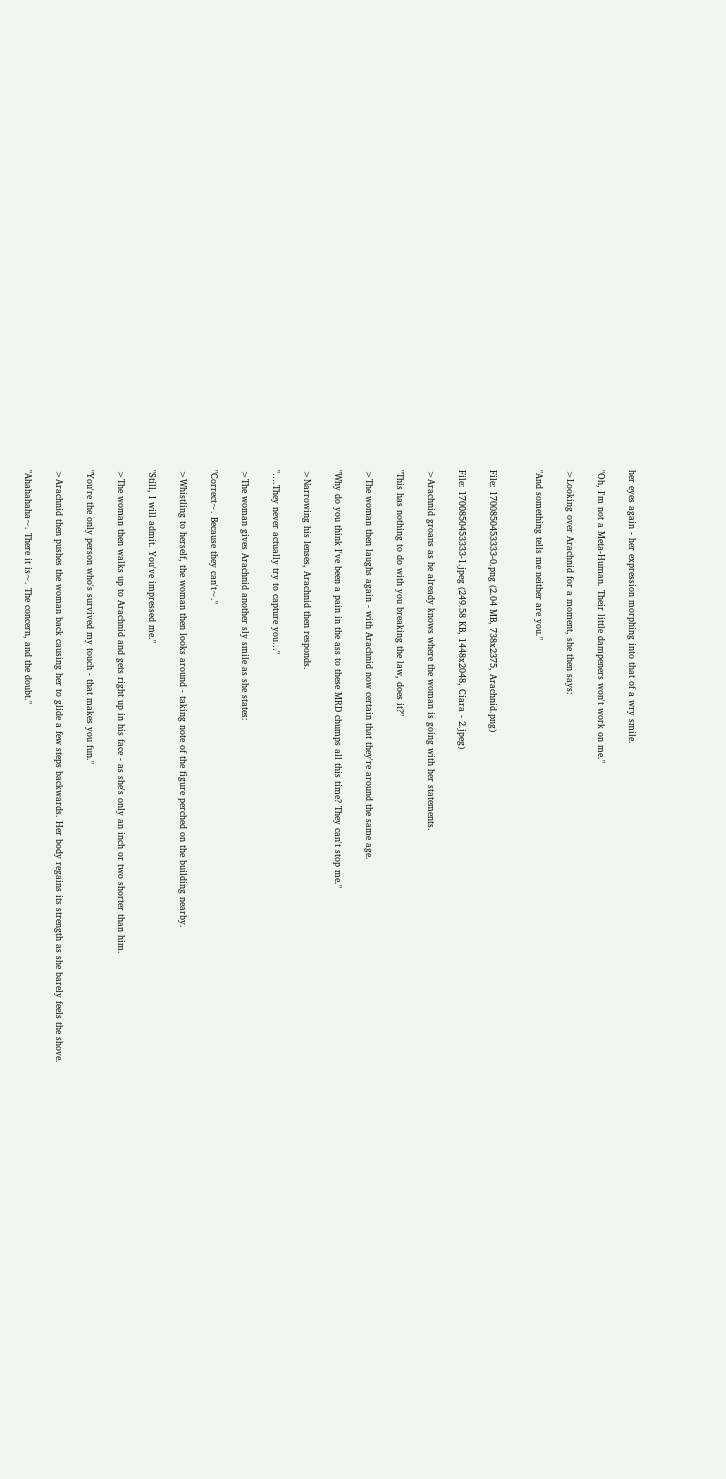her eyes again - her expression morphing into that of a wry smile.

"Oh, I'm not a Meta-Human. Their little dampeners won't work on me."

>Looking over Arachnid for a moment, she then says:

"And something tells me neither are you."


File: 1700850453333-0.png (2.04 MB, 738x2375, Arachnid.png)

File: 1700850453333-1.jpeg (249.58 KB, 1448x2048, Ciara - 2.jpeg)

>Arachnid groans as he already knows where the woman is going with her statements.

"This has nothing to do with you breaking the law, does it?"

>The woman then laughs again - with Arachnid now certain that they're around the same age.

"Why do you think I've been a pain in the ass to these MRD chumps all this time? They can't stop me."

>Narrowing his lenses, Arachnid then responds.

"….They never actually try to capture you…"

>The woman gives Arachnid another sly smile as she states:

"Correct~. Because they can't~."

>Whistling to herself, the woman then looks around - taking note of the figure perched on the building nearby.

"Still, I will admit. You've impressed me."

>The woman then walks up to Arachnid and gets right up in his face - as she's only an inch or two shorter than him.

"You're the only person who's survived my touch - that makes you fun."

>Arachnid then pushes the woman back causing her to glide a few steps backwards. Her body regains its strength as she barely feels the shove.

"Ahahahaha~. There it is~. The concern, and the doubt."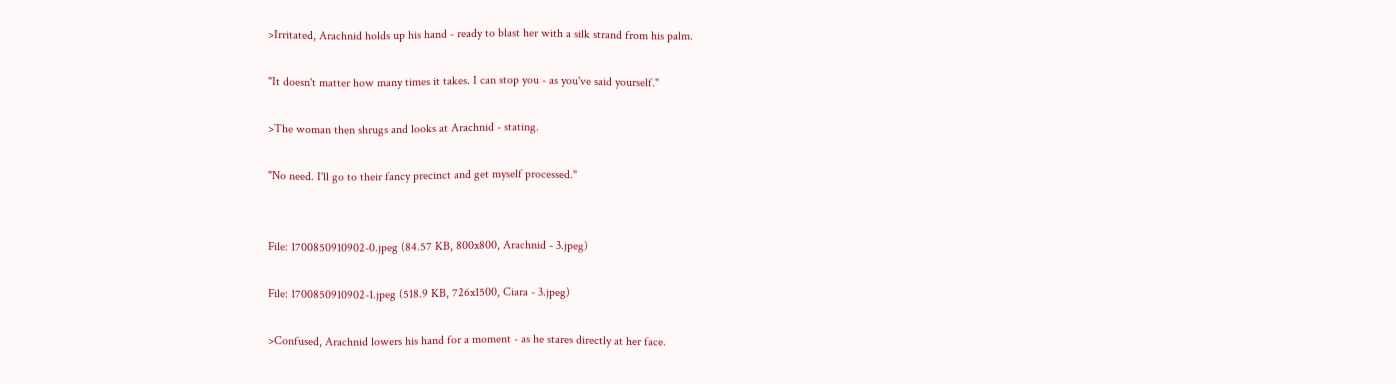>Irritated, Arachnid holds up his hand - ready to blast her with a silk strand from his palm.

"It doesn't matter how many times it takes. I can stop you - as you've said yourself."

>The woman then shrugs and looks at Arachnid - stating.

"No need. I'll go to their fancy precinct and get myself processed."


File: 1700850910902-0.jpeg (84.57 KB, 800x800, Arachnid - 3.jpeg)

File: 1700850910902-1.jpeg (518.9 KB, 726x1500, Ciara - 3.jpeg)

>Confused, Arachnid lowers his hand for a moment - as he stares directly at her face.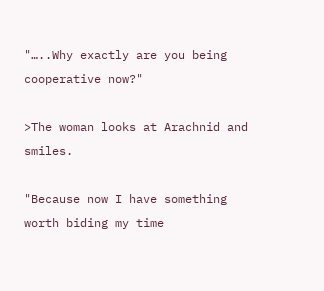"…..Why exactly are you being cooperative now?"

>The woman looks at Arachnid and smiles.

"Because now I have something worth biding my time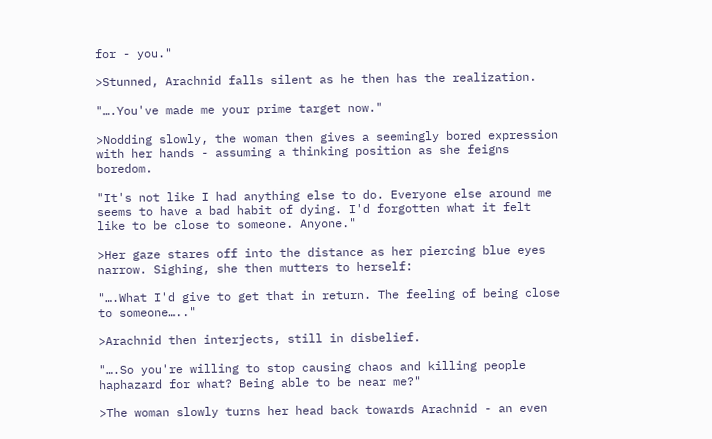for - you."

>Stunned, Arachnid falls silent as he then has the realization.

"….You've made me your prime target now."

>Nodding slowly, the woman then gives a seemingly bored expression with her hands - assuming a thinking position as she feigns boredom.

"It's not like I had anything else to do. Everyone else around me seems to have a bad habit of dying. I'd forgotten what it felt like to be close to someone. Anyone."

>Her gaze stares off into the distance as her piercing blue eyes narrow. Sighing, she then mutters to herself:

"….What I'd give to get that in return. The feeling of being close to someone….."

>Arachnid then interjects, still in disbelief.

"….So you're willing to stop causing chaos and killing people haphazard for what? Being able to be near me?"

>The woman slowly turns her head back towards Arachnid - an even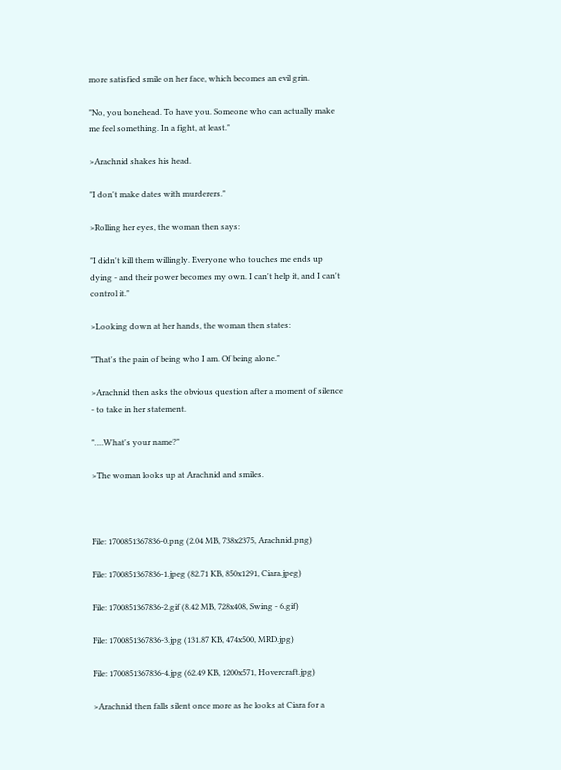more satisfied smile on her face, which becomes an evil grin.

"No, you bonehead. To have you. Someone who can actually make me feel something. In a fight, at least."

>Arachnid shakes his head.

"I don't make dates with murderers."

>Rolling her eyes, the woman then says:

"I didn't kill them willingly. Everyone who touches me ends up dying - and their power becomes my own. I can't help it, and I can't control it."

>Looking down at her hands, the woman then states:

"That's the pain of being who I am. Of being alone."

>Arachnid then asks the obvious question after a moment of silence - to take in her statement.

"….What's your name?"

>The woman looks up at Arachnid and smiles.



File: 1700851367836-0.png (2.04 MB, 738x2375, Arachnid.png)

File: 1700851367836-1.jpeg (82.71 KB, 850x1291, Ciara.jpeg)

File: 1700851367836-2.gif (8.42 MB, 728x408, Swing - 6.gif)

File: 1700851367836-3.jpg (131.87 KB, 474x500, MRD.jpg)

File: 1700851367836-4.jpg (62.49 KB, 1200x571, Hovercraft.jpg)

>Arachnid then falls silent once more as he looks at Ciara for a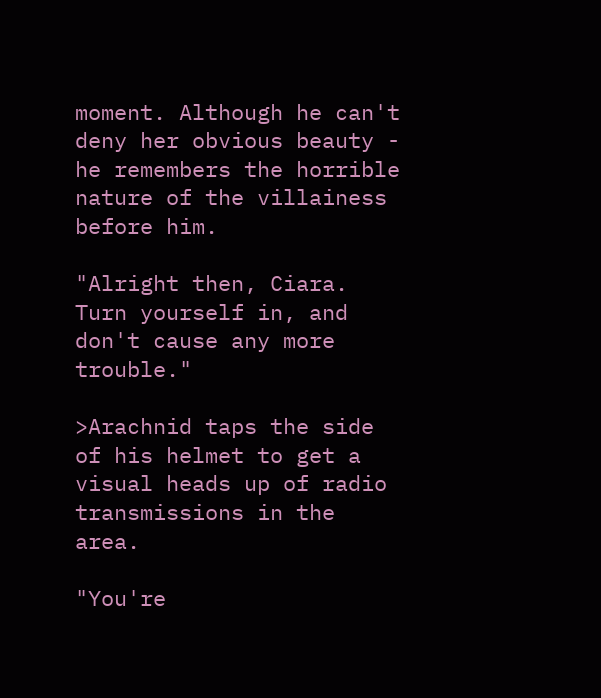moment. Although he can't deny her obvious beauty - he remembers the horrible nature of the villainess before him.

"Alright then, Ciara. Turn yourself in, and don't cause any more trouble."

>Arachnid taps the side of his helmet to get a visual heads up of radio transmissions in the area.

"You're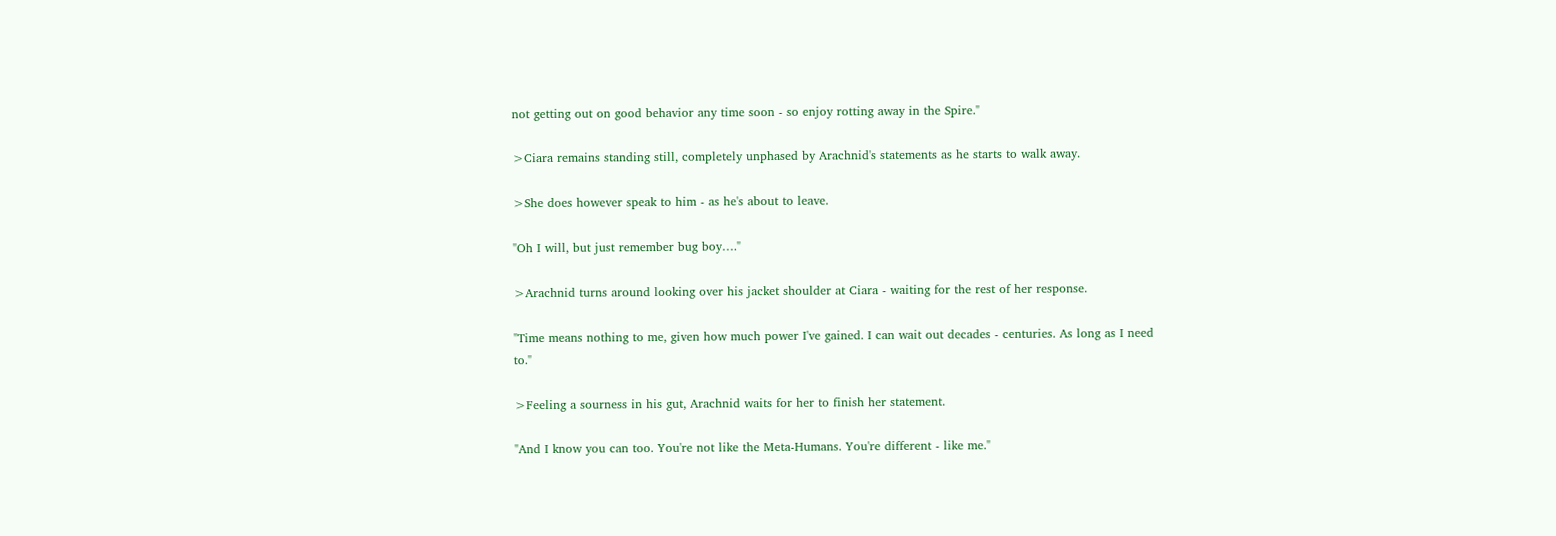not getting out on good behavior any time soon - so enjoy rotting away in the Spire."

>Ciara remains standing still, completely unphased by Arachnid's statements as he starts to walk away.

>She does however speak to him - as he's about to leave.

"Oh I will, but just remember bug boy…."

>Arachnid turns around looking over his jacket shoulder at Ciara - waiting for the rest of her response.

"Time means nothing to me, given how much power I've gained. I can wait out decades - centuries. As long as I need to."

>Feeling a sourness in his gut, Arachnid waits for her to finish her statement.

"And I know you can too. You're not like the Meta-Humans. You're different - like me."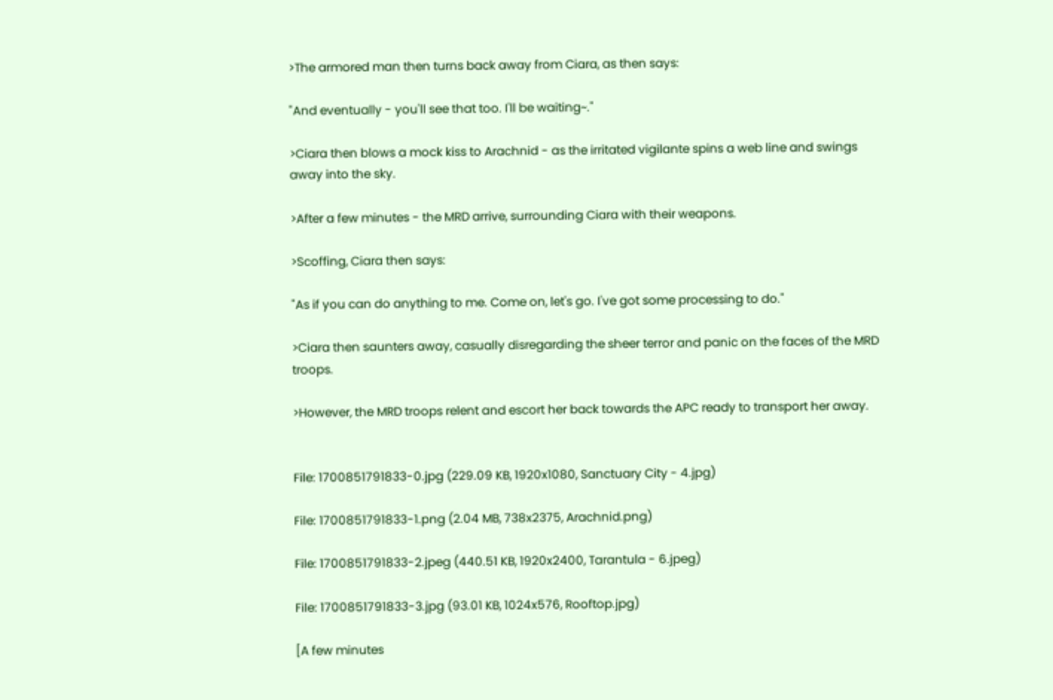>The armored man then turns back away from Ciara, as then says:

"And eventually - you'll see that too. I'll be waiting~."

>Ciara then blows a mock kiss to Arachnid - as the irritated vigilante spins a web line and swings away into the sky.

>After a few minutes - the MRD arrive, surrounding Ciara with their weapons.

>Scoffing, Ciara then says:

"As if you can do anything to me. Come on, let's go. I've got some processing to do."

>Ciara then saunters away, casually disregarding the sheer terror and panic on the faces of the MRD troops.

>However, the MRD troops relent and escort her back towards the APC ready to transport her away.


File: 1700851791833-0.jpg (229.09 KB, 1920x1080, Sanctuary City - 4.jpg)

File: 1700851791833-1.png (2.04 MB, 738x2375, Arachnid.png)

File: 1700851791833-2.jpeg (440.51 KB, 1920x2400, Tarantula - 6.jpeg)

File: 1700851791833-3.jpg (93.01 KB, 1024x576, Rooftop.jpg)

[A few minutes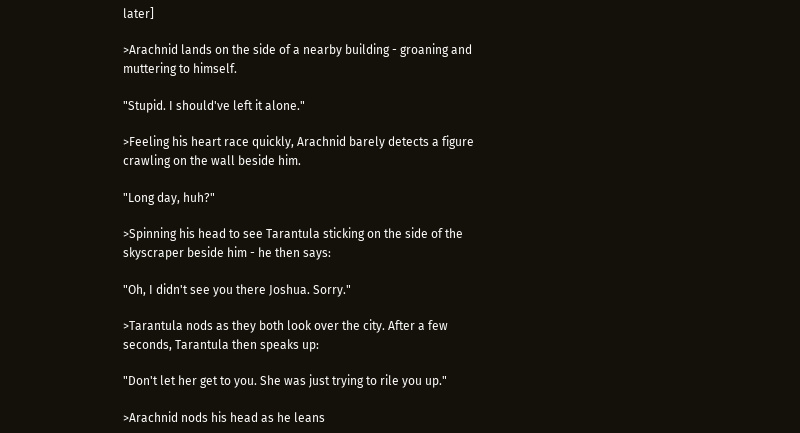later]

>Arachnid lands on the side of a nearby building - groaning and muttering to himself.

"Stupid. I should've left it alone."

>Feeling his heart race quickly, Arachnid barely detects a figure crawling on the wall beside him.

"Long day, huh?"

>Spinning his head to see Tarantula sticking on the side of the skyscraper beside him - he then says:

"Oh, I didn't see you there Joshua. Sorry."

>Tarantula nods as they both look over the city. After a few seconds, Tarantula then speaks up:

"Don't let her get to you. She was just trying to rile you up."

>Arachnid nods his head as he leans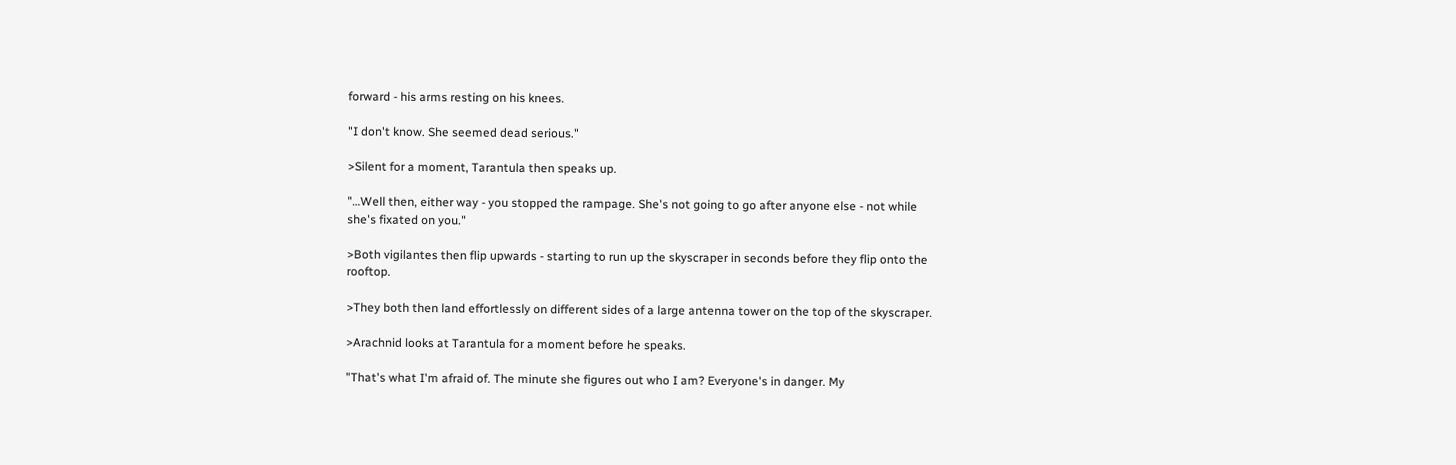forward - his arms resting on his knees.

"I don't know. She seemed dead serious."

>Silent for a moment, Tarantula then speaks up.

"…Well then, either way - you stopped the rampage. She's not going to go after anyone else - not while she's fixated on you."

>Both vigilantes then flip upwards - starting to run up the skyscraper in seconds before they flip onto the rooftop.

>They both then land effortlessly on different sides of a large antenna tower on the top of the skyscraper.

>Arachnid looks at Tarantula for a moment before he speaks.

"That's what I'm afraid of. The minute she figures out who I am? Everyone's in danger. My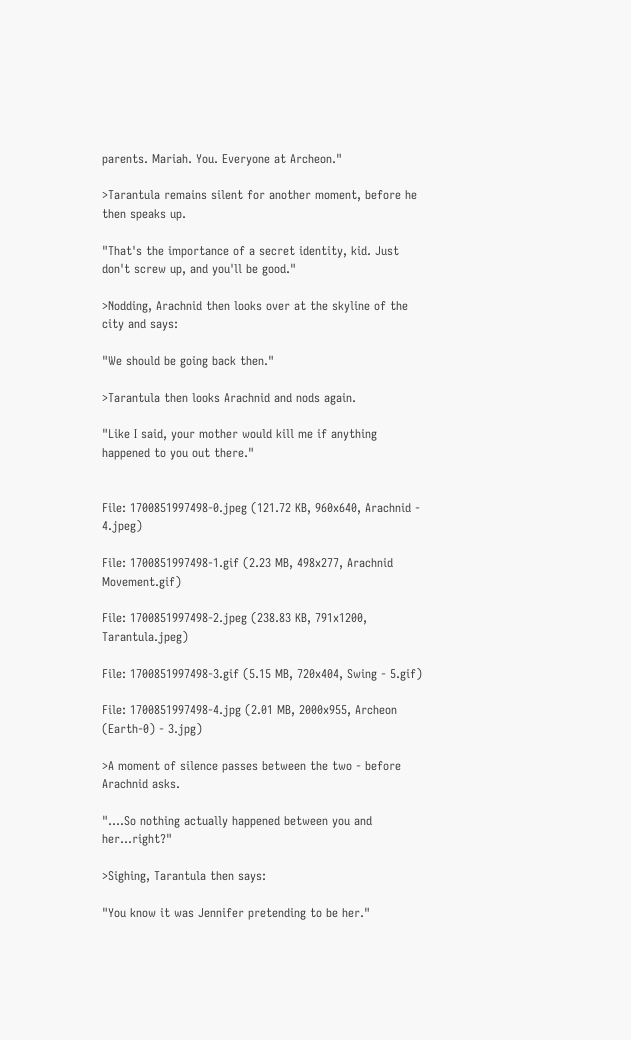parents. Mariah. You. Everyone at Archeon."

>Tarantula remains silent for another moment, before he then speaks up.

"That's the importance of a secret identity, kid. Just don't screw up, and you'll be good."

>Nodding, Arachnid then looks over at the skyline of the city and says:

"We should be going back then."

>Tarantula then looks Arachnid and nods again.

"Like I said, your mother would kill me if anything happened to you out there."


File: 1700851997498-0.jpeg (121.72 KB, 960x640, Arachnid - 4.jpeg)

File: 1700851997498-1.gif (2.23 MB, 498x277, Arachnid Movement.gif)

File: 1700851997498-2.jpeg (238.83 KB, 791x1200, Tarantula.jpeg)

File: 1700851997498-3.gif (5.15 MB, 720x404, Swing - 5.gif)

File: 1700851997498-4.jpg (2.01 MB, 2000x955, Archeon (Earth-0) - 3.jpg)

>A moment of silence passes between the two - before Arachnid asks.

"….So nothing actually happened between you and her…right?"

>Sighing, Tarantula then says:

"You know it was Jennifer pretending to be her."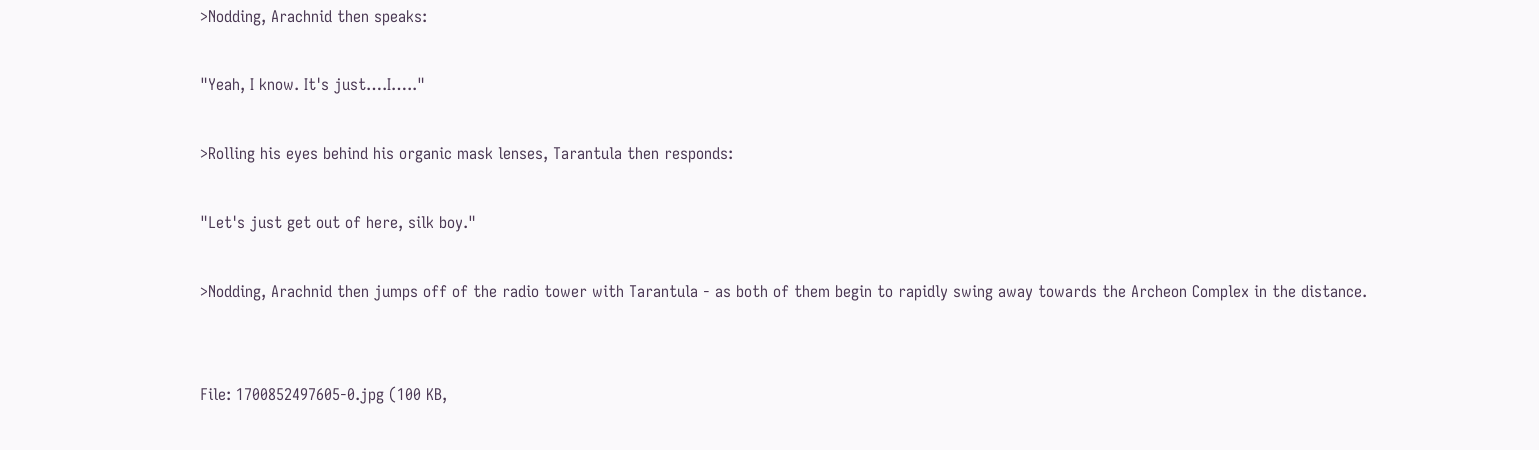>Nodding, Arachnid then speaks:

"Yeah, I know. It's just….I….."

>Rolling his eyes behind his organic mask lenses, Tarantula then responds:

"Let's just get out of here, silk boy."

>Nodding, Arachnid then jumps off of the radio tower with Tarantula - as both of them begin to rapidly swing away towards the Archeon Complex in the distance.


File: 1700852497605-0.jpg (100 KB,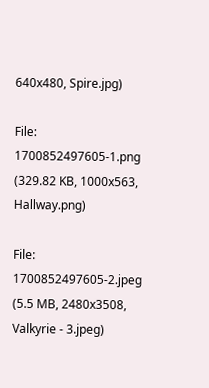640x480, Spire.jpg)

File: 1700852497605-1.png (329.82 KB, 1000x563, Hallway.png)

File: 1700852497605-2.jpeg (5.5 MB, 2480x3508, Valkyrie - 3.jpeg)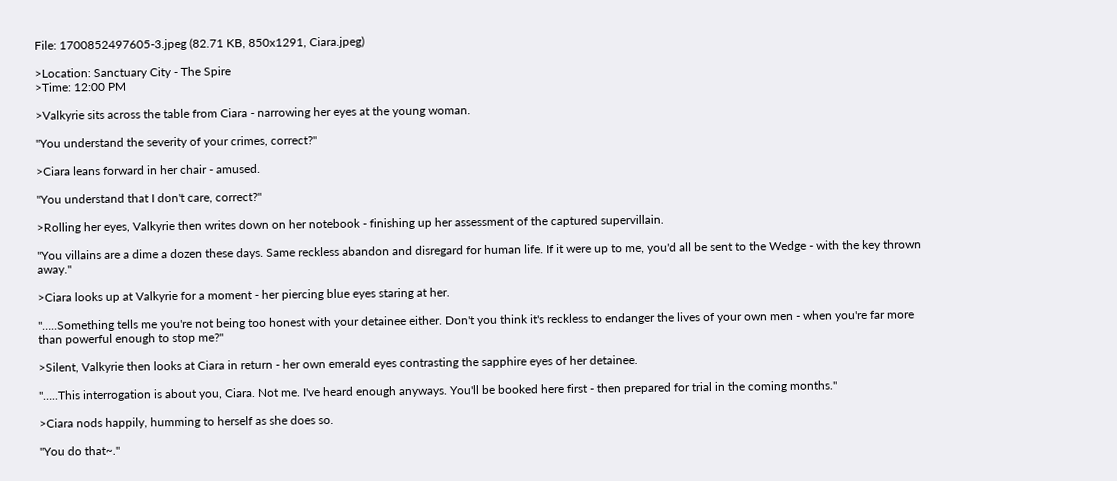File: 1700852497605-3.jpeg (82.71 KB, 850x1291, Ciara.jpeg)

>Location: Sanctuary City - The Spire
>Time: 12:00 PM

>Valkyrie sits across the table from Ciara - narrowing her eyes at the young woman.

"You understand the severity of your crimes, correct?"

>Ciara leans forward in her chair - amused.

"You understand that I don't care, correct?"

>Rolling her eyes, Valkyrie then writes down on her notebook - finishing up her assessment of the captured supervillain.

"You villains are a dime a dozen these days. Same reckless abandon and disregard for human life. If it were up to me, you'd all be sent to the Wedge - with the key thrown away."

>Ciara looks up at Valkyrie for a moment - her piercing blue eyes staring at her.

"…..Something tells me you're not being too honest with your detainee either. Don't you think it's reckless to endanger the lives of your own men - when you're far more than powerful enough to stop me?"

>Silent, Valkyrie then looks at Ciara in return - her own emerald eyes contrasting the sapphire eyes of her detainee.

"…..This interrogation is about you, Ciara. Not me. I've heard enough anyways. You'll be booked here first - then prepared for trial in the coming months."

>Ciara nods happily, humming to herself as she does so.

"You do that~."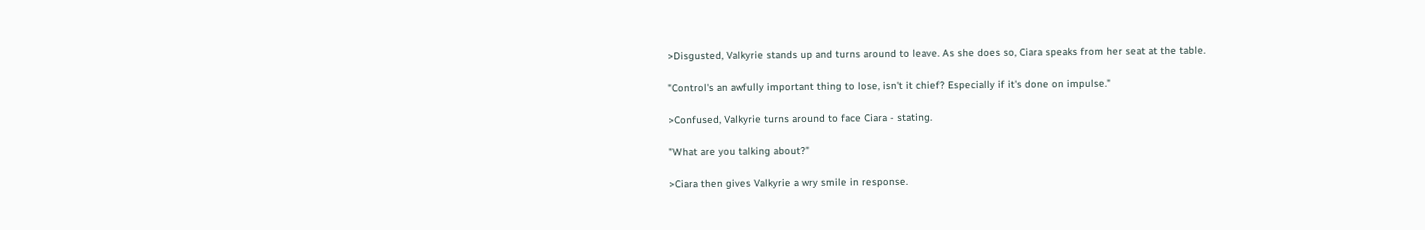>Disgusted, Valkyrie stands up and turns around to leave. As she does so, Ciara speaks from her seat at the table.

"Control's an awfully important thing to lose, isn't it chief? Especially if it's done on impulse."

>Confused, Valkyrie turns around to face Ciara - stating.

"What are you talking about?"

>Ciara then gives Valkyrie a wry smile in response.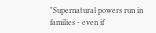"Supernatural powers run in families - even if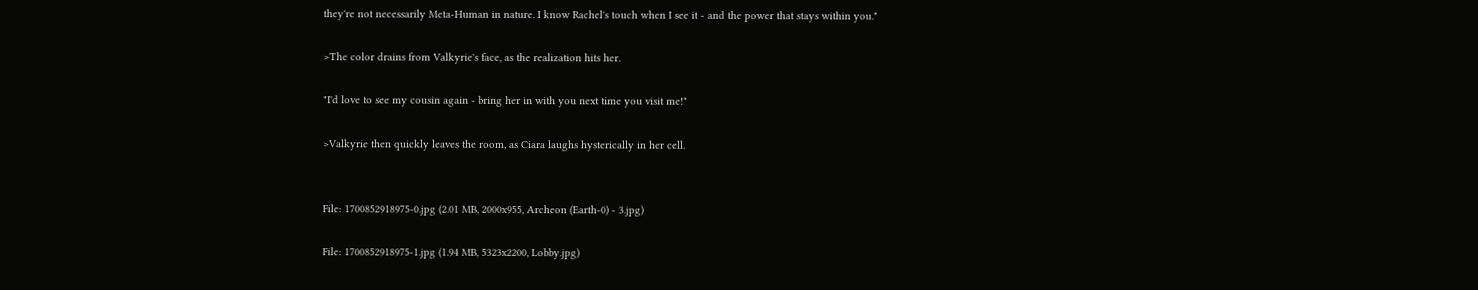they're not necessarily Meta-Human in nature. I know Rachel's touch when I see it - and the power that stays within you."

>The color drains from Valkyrie's face, as the realization hits her.

"I'd love to see my cousin again - bring her in with you next time you visit me!"

>Valkyrie then quickly leaves the room, as Ciara laughs hysterically in her cell.


File: 1700852918975-0.jpg (2.01 MB, 2000x955, Archeon (Earth-0) - 3.jpg)

File: 1700852918975-1.jpg (1.94 MB, 5323x2200, Lobby.jpg)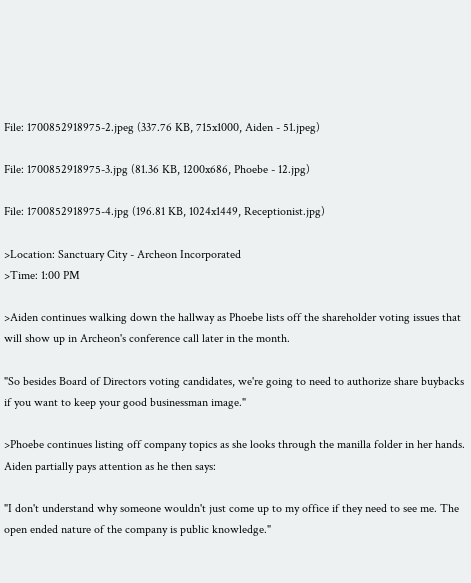File: 1700852918975-2.jpeg (337.76 KB, 715x1000, Aiden - 51.jpeg)

File: 1700852918975-3.jpg (81.36 KB, 1200x686, Phoebe - 12.jpg)

File: 1700852918975-4.jpg (196.81 KB, 1024x1449, Receptionist.jpg)

>Location: Sanctuary City - Archeon Incorporated
>Time: 1:00 PM

>Aiden continues walking down the hallway as Phoebe lists off the shareholder voting issues that will show up in Archeon's conference call later in the month.

"So besides Board of Directors voting candidates, we're going to need to authorize share buybacks if you want to keep your good businessman image."

>Phoebe continues listing off company topics as she looks through the manilla folder in her hands. Aiden partially pays attention as he then says:

"I don't understand why someone wouldn't just come up to my office if they need to see me. The open ended nature of the company is public knowledge."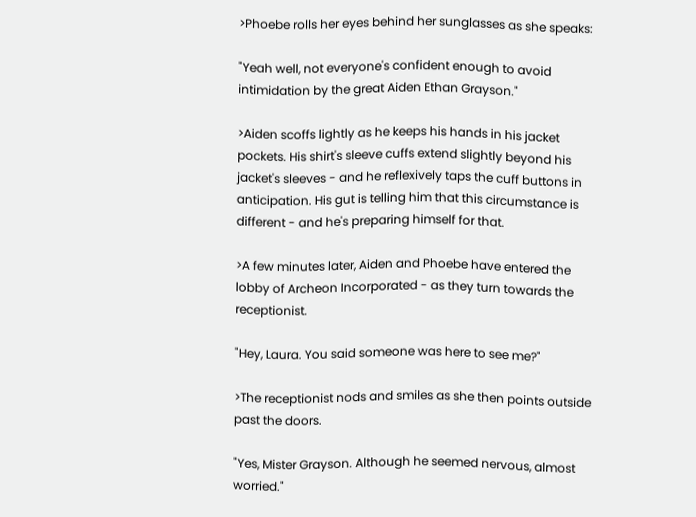>Phoebe rolls her eyes behind her sunglasses as she speaks:

"Yeah well, not everyone's confident enough to avoid intimidation by the great Aiden Ethan Grayson."

>Aiden scoffs lightly as he keeps his hands in his jacket pockets. His shirt's sleeve cuffs extend slightly beyond his jacket's sleeves - and he reflexively taps the cuff buttons in anticipation. His gut is telling him that this circumstance is different - and he's preparing himself for that.

>A few minutes later, Aiden and Phoebe have entered the lobby of Archeon Incorporated - as they turn towards the receptionist.

"Hey, Laura. You said someone was here to see me?"

>The receptionist nods and smiles as she then points outside past the doors.

"Yes, Mister Grayson. Although he seemed nervous, almost worried."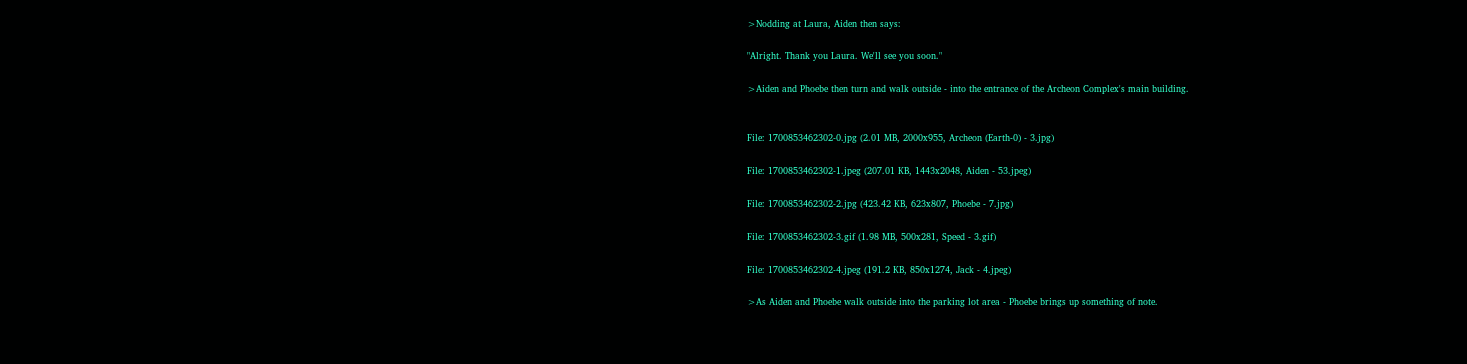>Nodding at Laura, Aiden then says:

"Alright. Thank you Laura. We'll see you soon."

>Aiden and Phoebe then turn and walk outside - into the entrance of the Archeon Complex's main building.


File: 1700853462302-0.jpg (2.01 MB, 2000x955, Archeon (Earth-0) - 3.jpg)

File: 1700853462302-1.jpeg (207.01 KB, 1443x2048, Aiden - 53.jpeg)

File: 1700853462302-2.jpg (423.42 KB, 623x807, Phoebe - 7.jpg)

File: 1700853462302-3.gif (1.98 MB, 500x281, Speed - 3.gif)

File: 1700853462302-4.jpeg (191.2 KB, 850x1274, Jack - 4.jpeg)

>As Aiden and Phoebe walk outside into the parking lot area - Phoebe brings up something of note.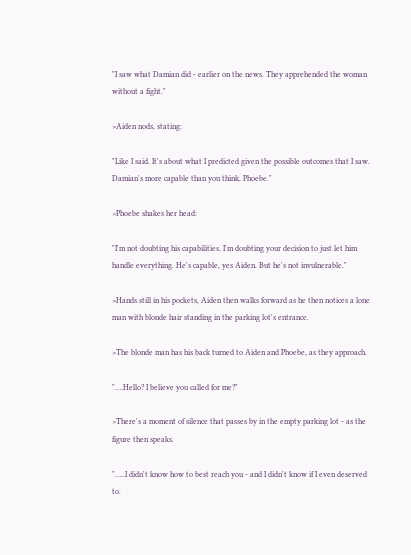"I saw what Damian did - earlier on the news. They apprehended the woman without a fight."

>Aiden nods, stating:

"Like I said. It's about what I predicted given the possible outcomes that I saw. Damian's more capable than you think, Phoebe."

>Phoebe shakes her head:

"I'm not doubting his capabilities. I'm doubting your decision to just let him handle everything. He's capable, yes Aiden. But he's not invulnerable."

>Hands still in his pockets, Aiden then walks forward as he then notices a lone man with blonde hair standing in the parking lot's entrance.

>The blonde man has his back turned to Aiden and Phoebe, as they approach.

"….Hello? I believe you called for me?"

>There's a moment of silence that passes by in the empty parking lot - as the figure then speaks.

"…..I didn't know how to best reach you - and I didn't know if I even deserved to.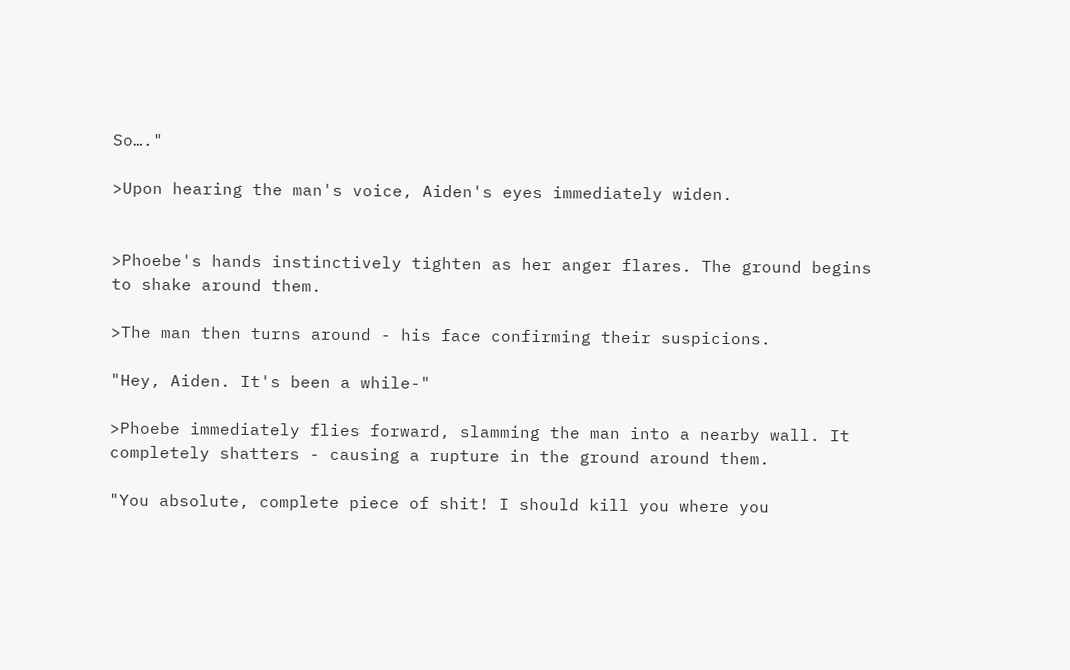So…."

>Upon hearing the man's voice, Aiden's eyes immediately widen.


>Phoebe's hands instinctively tighten as her anger flares. The ground begins to shake around them.

>The man then turns around - his face confirming their suspicions.

"Hey, Aiden. It's been a while-"

>Phoebe immediately flies forward, slamming the man into a nearby wall. It completely shatters - causing a rupture in the ground around them.

"You absolute, complete piece of shit! I should kill you where you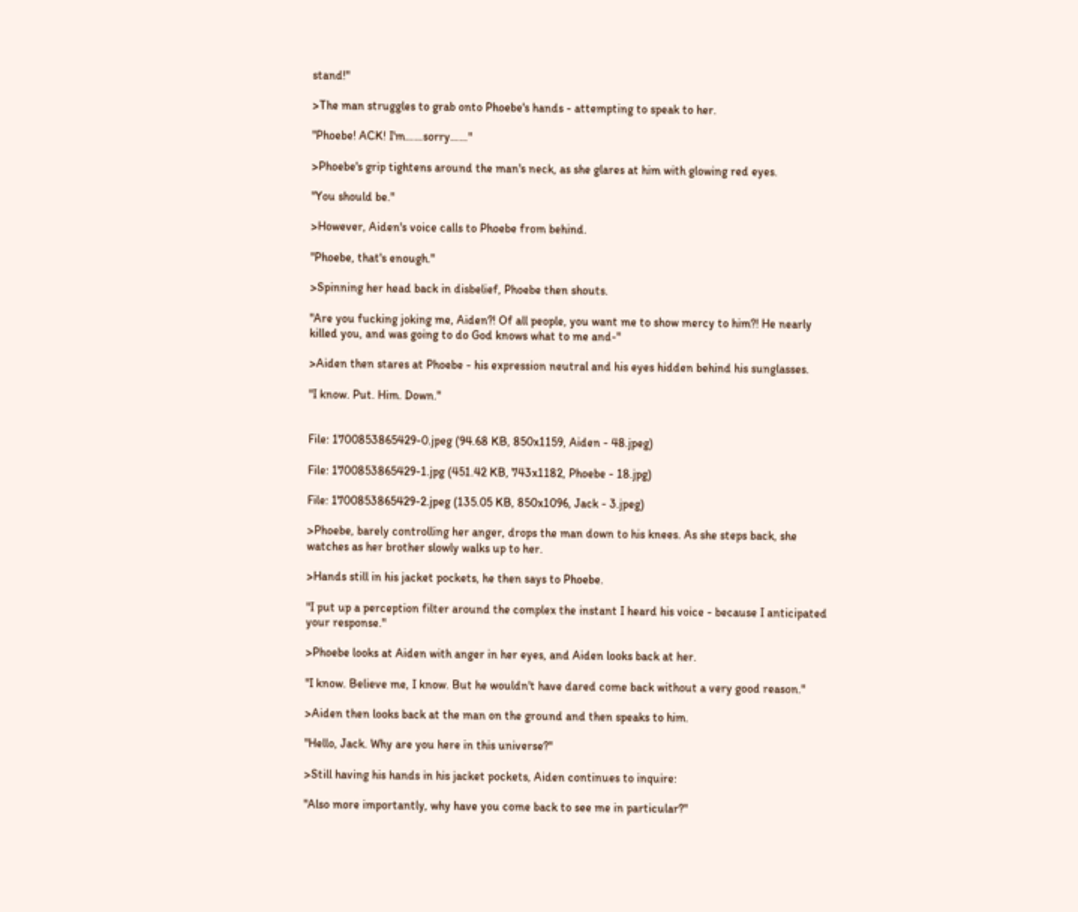stand!"

>The man struggles to grab onto Phoebe's hands - attempting to speak to her.

"Phoebe! ACK! I'm……sorry……"

>Phoebe's grip tightens around the man's neck, as she glares at him with glowing red eyes.

"You should be."

>However, Aiden's voice calls to Phoebe from behind.

"Phoebe, that's enough."

>Spinning her head back in disbelief, Phoebe then shouts.

"Are you fucking joking me, Aiden?! Of all people, you want me to show mercy to him?! He nearly killed you, and was going to do God knows what to me and-"

>Aiden then stares at Phoebe - his expression neutral and his eyes hidden behind his sunglasses.

"I know. Put. Him. Down."


File: 1700853865429-0.jpeg (94.68 KB, 850x1159, Aiden - 48.jpeg)

File: 1700853865429-1.jpg (451.42 KB, 743x1182, Phoebe - 18.jpg)

File: 1700853865429-2.jpeg (135.05 KB, 850x1096, Jack - 3.jpeg)

>Phoebe, barely controlling her anger, drops the man down to his knees. As she steps back, she watches as her brother slowly walks up to her.

>Hands still in his jacket pockets, he then says to Phoebe.

"I put up a perception filter around the complex the instant I heard his voice - because I anticipated your response."

>Phoebe looks at Aiden with anger in her eyes, and Aiden looks back at her.

"I know. Believe me, I know. But he wouldn't have dared come back without a very good reason."

>Aiden then looks back at the man on the ground and then speaks to him.

"Hello, Jack. Why are you here in this universe?"

>Still having his hands in his jacket pockets, Aiden continues to inquire:

"Also more importantly, why have you come back to see me in particular?"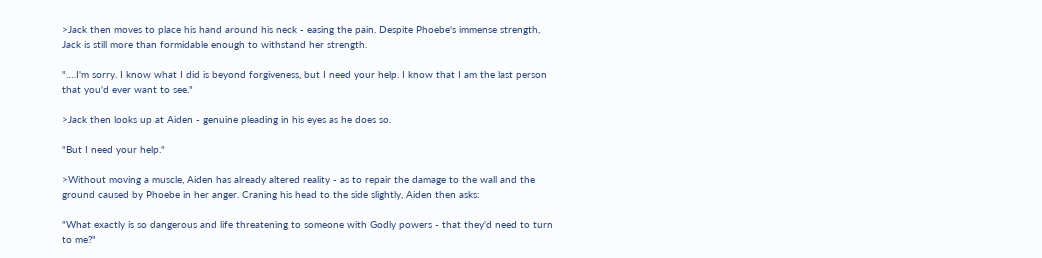>Jack then moves to place his hand around his neck - easing the pain. Despite Phoebe's immense strength, Jack is still more than formidable enough to withstand her strength.

"….I'm sorry. I know what I did is beyond forgiveness, but I need your help. I know that I am the last person that you'd ever want to see."

>Jack then looks up at Aiden - genuine pleading in his eyes as he does so.

"But I need your help."

>Without moving a muscle, Aiden has already altered reality - as to repair the damage to the wall and the ground caused by Phoebe in her anger. Craning his head to the side slightly, Aiden then asks:

"What exactly is so dangerous and life threatening to someone with Godly powers - that they'd need to turn to me?"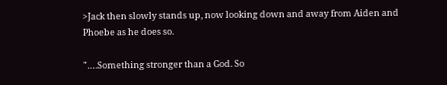>Jack then slowly stands up, now looking down and away from Aiden and Phoebe as he does so.

"….Something stronger than a God. So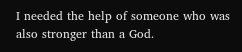I needed the help of someone who was also stronger than a God.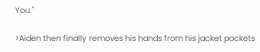You."

>Aiden then finally removes his hands from his jacket pockets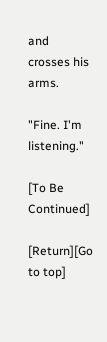and crosses his arms.

"Fine. I'm listening."

[To Be Continued]

[Return][Go to top]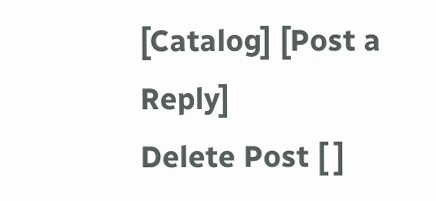[Catalog] [Post a Reply]
Delete Post [ ]